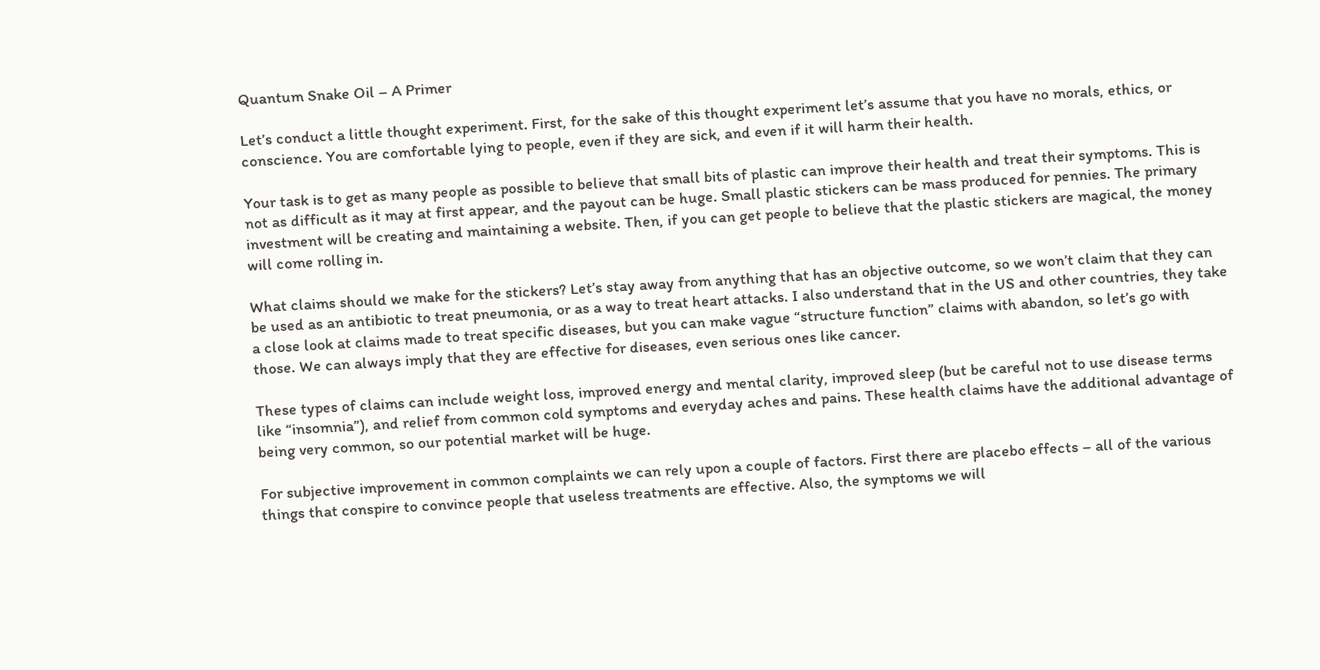Quantum Snake Oil – A Primer

Let’s conduct a little thought experiment. First, for the sake of this thought experiment let’s assume that you have no morals, ethics, or conscience. You are comfortable lying to people, even if they are sick, and even if it will harm their health.

Your task is to get as many people as possible to believe that small bits of plastic can improve their health and treat their symptoms. This is not as difficult as it may at first appear, and the payout can be huge. Small plastic stickers can be mass produced for pennies. The primary investment will be creating and maintaining a website. Then, if you can get people to believe that the plastic stickers are magical, the money will come rolling in.

What claims should we make for the stickers? Let’s stay away from anything that has an objective outcome, so we won’t claim that they can be used as an antibiotic to treat pneumonia, or as a way to treat heart attacks. I also understand that in the US and other countries, they take a close look at claims made to treat specific diseases, but you can make vague “structure function” claims with abandon, so let’s go with those. We can always imply that they are effective for diseases, even serious ones like cancer.

These types of claims can include weight loss, improved energy and mental clarity, improved sleep (but be careful not to use disease terms like “insomnia”), and relief from common cold symptoms and everyday aches and pains. These health claims have the additional advantage of being very common, so our potential market will be huge.

For subjective improvement in common complaints we can rely upon a couple of factors. First there are placebo effects – all of the various things that conspire to convince people that useless treatments are effective. Also, the symptoms we will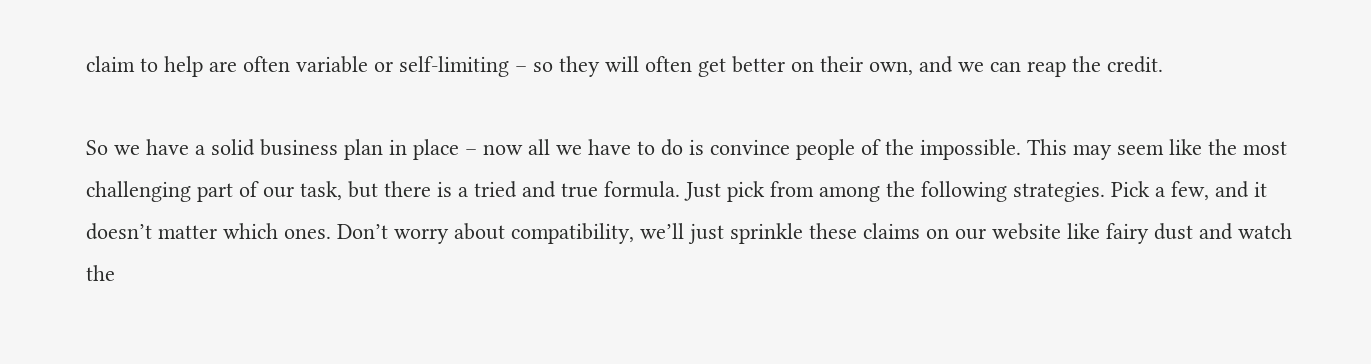claim to help are often variable or self-limiting – so they will often get better on their own, and we can reap the credit.

So we have a solid business plan in place – now all we have to do is convince people of the impossible. This may seem like the most challenging part of our task, but there is a tried and true formula. Just pick from among the following strategies. Pick a few, and it doesn’t matter which ones. Don’t worry about compatibility, we’ll just sprinkle these claims on our website like fairy dust and watch the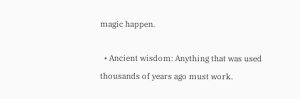magic happen.

  • Ancient wisdom: Anything that was used thousands of years ago must work.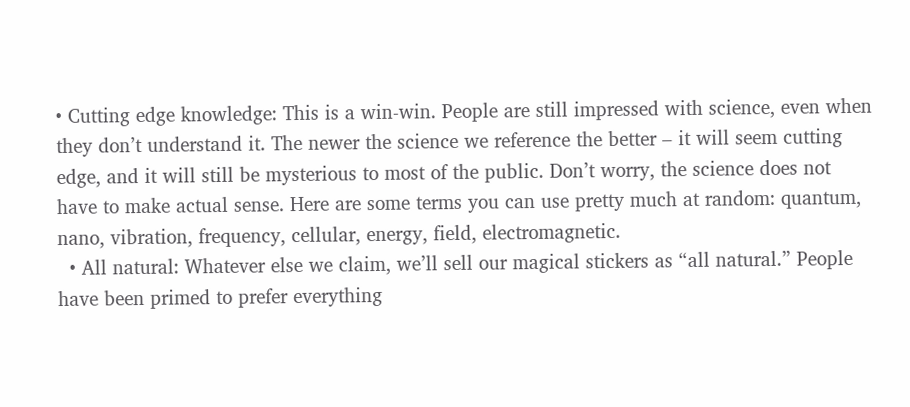• Cutting edge knowledge: This is a win-win. People are still impressed with science, even when they don’t understand it. The newer the science we reference the better – it will seem cutting edge, and it will still be mysterious to most of the public. Don’t worry, the science does not have to make actual sense. Here are some terms you can use pretty much at random: quantum, nano, vibration, frequency, cellular, energy, field, electromagnetic.
  • All natural: Whatever else we claim, we’ll sell our magical stickers as “all natural.” People have been primed to prefer everything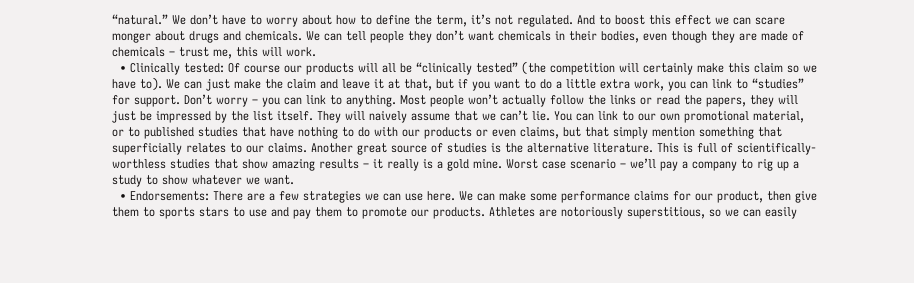“natural.” We don’t have to worry about how to define the term, it’s not regulated. And to boost this effect we can scare monger about drugs and chemicals. We can tell people they don’t want chemicals in their bodies, even though they are made of chemicals – trust me, this will work.
  • Clinically tested: Of course our products will all be “clinically tested” (the competition will certainly make this claim so we have to). We can just make the claim and leave it at that, but if you want to do a little extra work, you can link to “studies” for support. Don’t worry – you can link to anything. Most people won’t actually follow the links or read the papers, they will just be impressed by the list itself. They will naively assume that we can’t lie. You can link to our own promotional material, or to published studies that have nothing to do with our products or even claims, but that simply mention something that superficially relates to our claims. Another great source of studies is the alternative literature. This is full of scientifically-worthless studies that show amazing results – it really is a gold mine. Worst case scenario – we’ll pay a company to rig up a study to show whatever we want.
  • Endorsements: There are a few strategies we can use here. We can make some performance claims for our product, then give them to sports stars to use and pay them to promote our products. Athletes are notoriously superstitious, so we can easily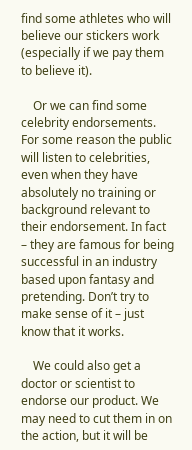find some athletes who will believe our stickers work (especially if we pay them to believe it).

    Or we can find some celebrity endorsements. For some reason the public will listen to celebrities, even when they have absolutely no training or background relevant to their endorsement. In fact – they are famous for being successful in an industry based upon fantasy and pretending. Don’t try to make sense of it – just know that it works.

    We could also get a doctor or scientist to endorse our product. We may need to cut them in on the action, but it will be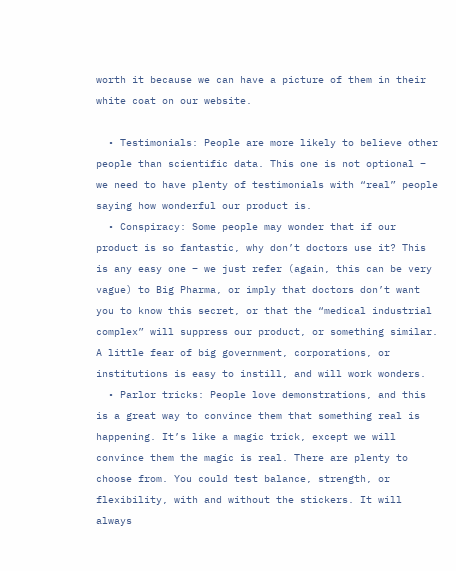worth it because we can have a picture of them in their white coat on our website.

  • Testimonials: People are more likely to believe other people than scientific data. This one is not optional – we need to have plenty of testimonials with “real” people saying how wonderful our product is.
  • Conspiracy: Some people may wonder that if our product is so fantastic, why don’t doctors use it? This is any easy one – we just refer (again, this can be very vague) to Big Pharma, or imply that doctors don’t want you to know this secret, or that the “medical industrial complex” will suppress our product, or something similar. A little fear of big government, corporations, or institutions is easy to instill, and will work wonders.
  • Parlor tricks: People love demonstrations, and this is a great way to convince them that something real is happening. It’s like a magic trick, except we will convince them the magic is real. There are plenty to choose from. You could test balance, strength, or flexibility, with and without the stickers. It will always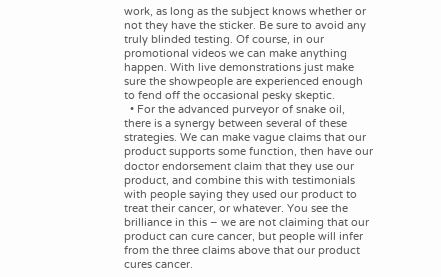work, as long as the subject knows whether or not they have the sticker. Be sure to avoid any truly blinded testing. Of course, in our promotional videos we can make anything happen. With live demonstrations just make sure the showpeople are experienced enough to fend off the occasional pesky skeptic.
  • For the advanced purveyor of snake oil, there is a synergy between several of these strategies. We can make vague claims that our product supports some function, then have our doctor endorsement claim that they use our product, and combine this with testimonials with people saying they used our product to treat their cancer, or whatever. You see the brilliance in this – we are not claiming that our product can cure cancer, but people will infer from the three claims above that our product cures cancer.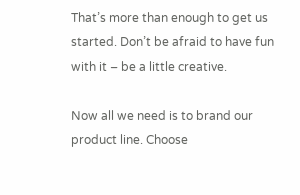That’s more than enough to get us started. Don’t be afraid to have fun with it – be a little creative.

Now all we need is to brand our product line. Choose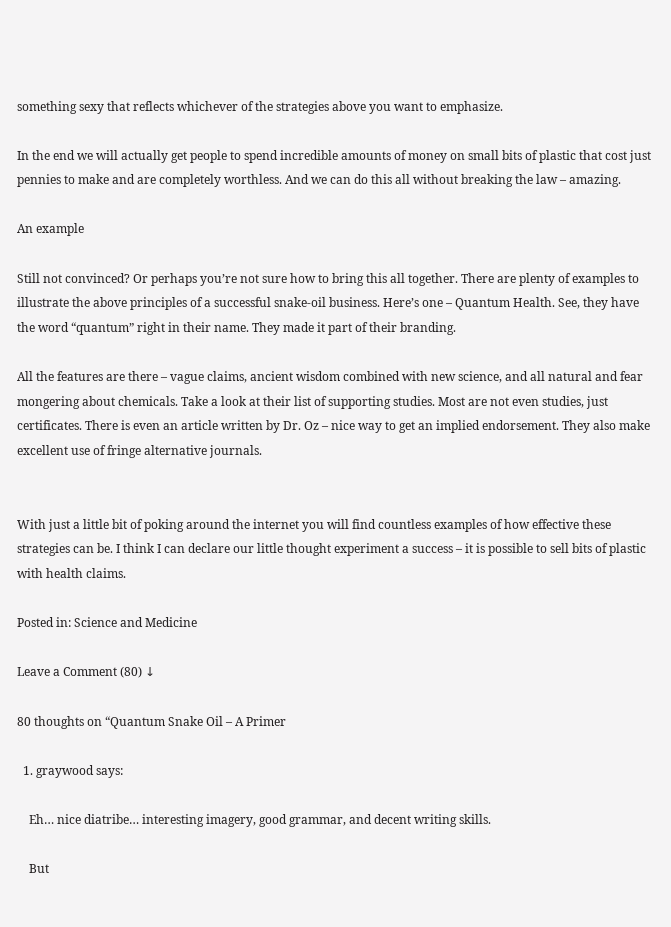something sexy that reflects whichever of the strategies above you want to emphasize.

In the end we will actually get people to spend incredible amounts of money on small bits of plastic that cost just pennies to make and are completely worthless. And we can do this all without breaking the law – amazing.

An example

Still not convinced? Or perhaps you’re not sure how to bring this all together. There are plenty of examples to illustrate the above principles of a successful snake-oil business. Here’s one – Quantum Health. See, they have the word “quantum” right in their name. They made it part of their branding.

All the features are there – vague claims, ancient wisdom combined with new science, and all natural and fear mongering about chemicals. Take a look at their list of supporting studies. Most are not even studies, just certificates. There is even an article written by Dr. Oz – nice way to get an implied endorsement. They also make excellent use of fringe alternative journals.


With just a little bit of poking around the internet you will find countless examples of how effective these strategies can be. I think I can declare our little thought experiment a success – it is possible to sell bits of plastic with health claims.

Posted in: Science and Medicine

Leave a Comment (80) ↓

80 thoughts on “Quantum Snake Oil – A Primer

  1. graywood says:

    Eh… nice diatribe… interesting imagery, good grammar, and decent writing skills.

    But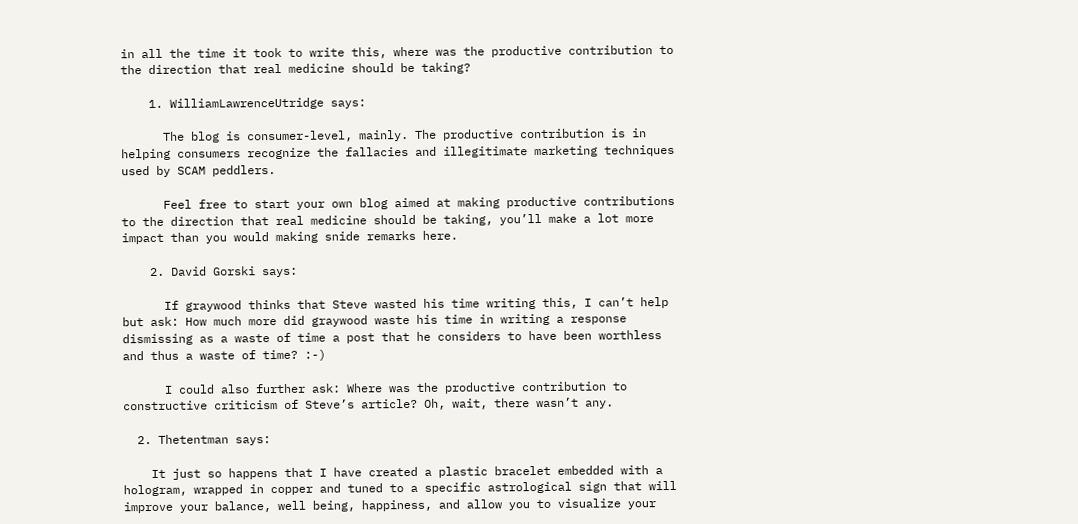in all the time it took to write this, where was the productive contribution to the direction that real medicine should be taking?

    1. WilliamLawrenceUtridge says:

      The blog is consumer-level, mainly. The productive contribution is in helping consumers recognize the fallacies and illegitimate marketing techniques used by SCAM peddlers.

      Feel free to start your own blog aimed at making productive contributions to the direction that real medicine should be taking, you’ll make a lot more impact than you would making snide remarks here.

    2. David Gorski says:

      If graywood thinks that Steve wasted his time writing this, I can’t help but ask: How much more did graywood waste his time in writing a response dismissing as a waste of time a post that he considers to have been worthless and thus a waste of time? :-)

      I could also further ask: Where was the productive contribution to constructive criticism of Steve’s article? Oh, wait, there wasn’t any.

  2. Thetentman says:

    It just so happens that I have created a plastic bracelet embedded with a hologram, wrapped in copper and tuned to a specific astrological sign that will improve your balance, well being, happiness, and allow you to visualize your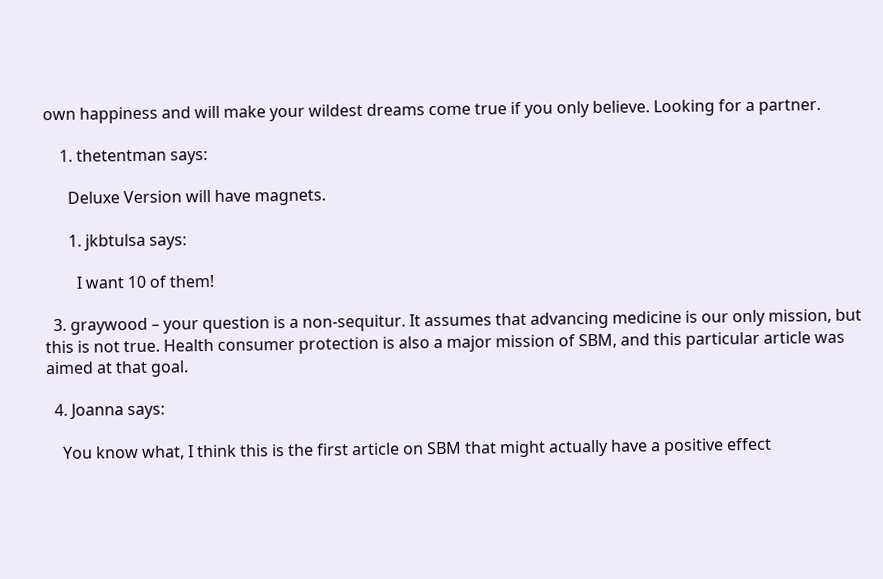own happiness and will make your wildest dreams come true if you only believe. Looking for a partner.

    1. thetentman says:

      Deluxe Version will have magnets.

      1. jkbtulsa says:

        I want 10 of them!

  3. graywood – your question is a non-sequitur. It assumes that advancing medicine is our only mission, but this is not true. Health consumer protection is also a major mission of SBM, and this particular article was aimed at that goal.

  4. Joanna says:

    You know what, I think this is the first article on SBM that might actually have a positive effect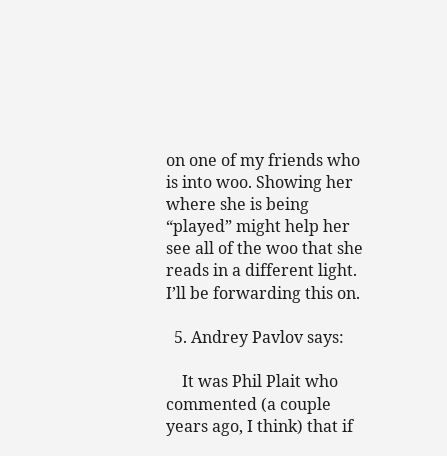on one of my friends who is into woo. Showing her where she is being “played” might help her see all of the woo that she reads in a different light. I’ll be forwarding this on.

  5. Andrey Pavlov says:

    It was Phil Plait who commented (a couple years ago, I think) that if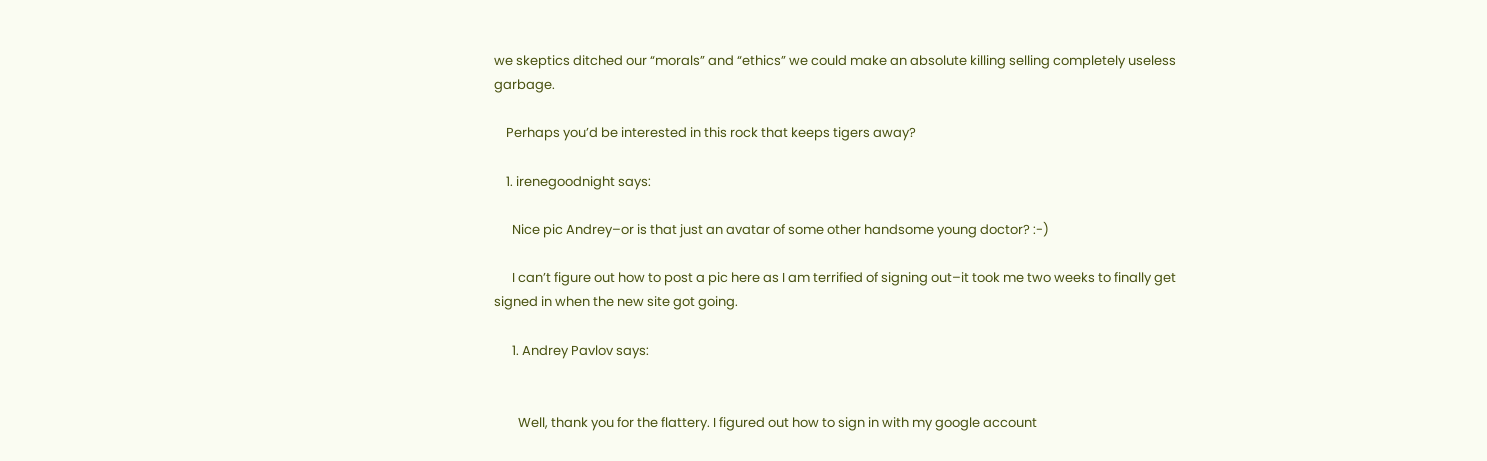we skeptics ditched our “morals” and “ethics” we could make an absolute killing selling completely useless garbage.

    Perhaps you’d be interested in this rock that keeps tigers away?

    1. irenegoodnight says:

      Nice pic Andrey–or is that just an avatar of some other handsome young doctor? :-)

      I can’t figure out how to post a pic here as I am terrified of signing out–it took me two weeks to finally get signed in when the new site got going.

      1. Andrey Pavlov says:


        Well, thank you for the flattery. I figured out how to sign in with my google account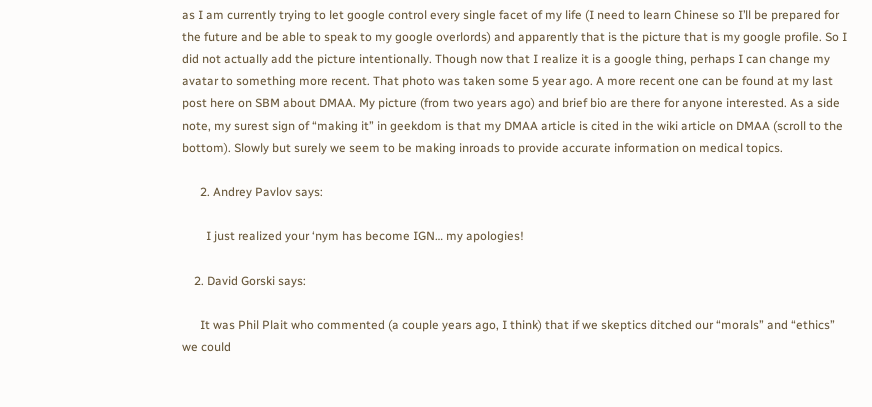as I am currently trying to let google control every single facet of my life (I need to learn Chinese so I’ll be prepared for the future and be able to speak to my google overlords) and apparently that is the picture that is my google profile. So I did not actually add the picture intentionally. Though now that I realize it is a google thing, perhaps I can change my avatar to something more recent. That photo was taken some 5 year ago. A more recent one can be found at my last post here on SBM about DMAA. My picture (from two years ago) and brief bio are there for anyone interested. As a side note, my surest sign of “making it” in geekdom is that my DMAA article is cited in the wiki article on DMAA (scroll to the bottom). Slowly but surely we seem to be making inroads to provide accurate information on medical topics.

      2. Andrey Pavlov says:

        I just realized your ‘nym has become IGN… my apologies!

    2. David Gorski says:

      It was Phil Plait who commented (a couple years ago, I think) that if we skeptics ditched our “morals” and “ethics” we could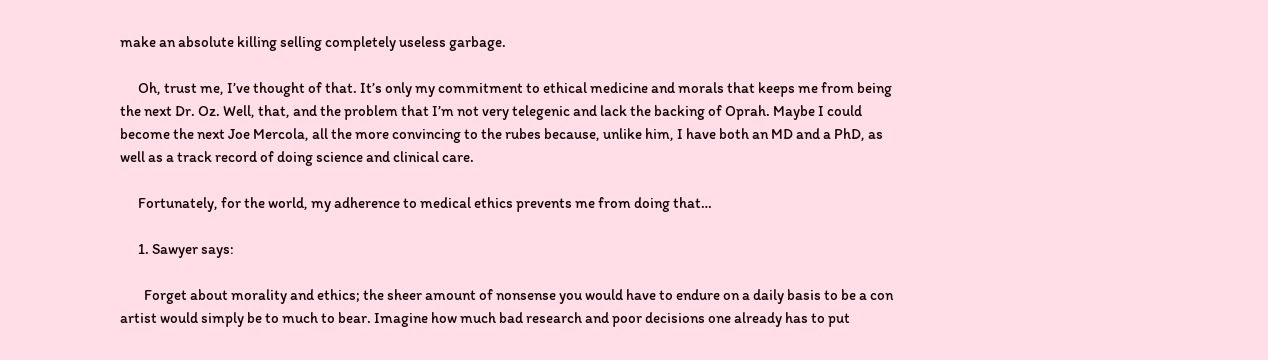make an absolute killing selling completely useless garbage.

      Oh, trust me, I’ve thought of that. It’s only my commitment to ethical medicine and morals that keeps me from being the next Dr. Oz. Well, that, and the problem that I’m not very telegenic and lack the backing of Oprah. Maybe I could become the next Joe Mercola, all the more convincing to the rubes because, unlike him, I have both an MD and a PhD, as well as a track record of doing science and clinical care.

      Fortunately, for the world, my adherence to medical ethics prevents me from doing that…

      1. Sawyer says:

        Forget about morality and ethics; the sheer amount of nonsense you would have to endure on a daily basis to be a con artist would simply be to much to bear. Imagine how much bad research and poor decisions one already has to put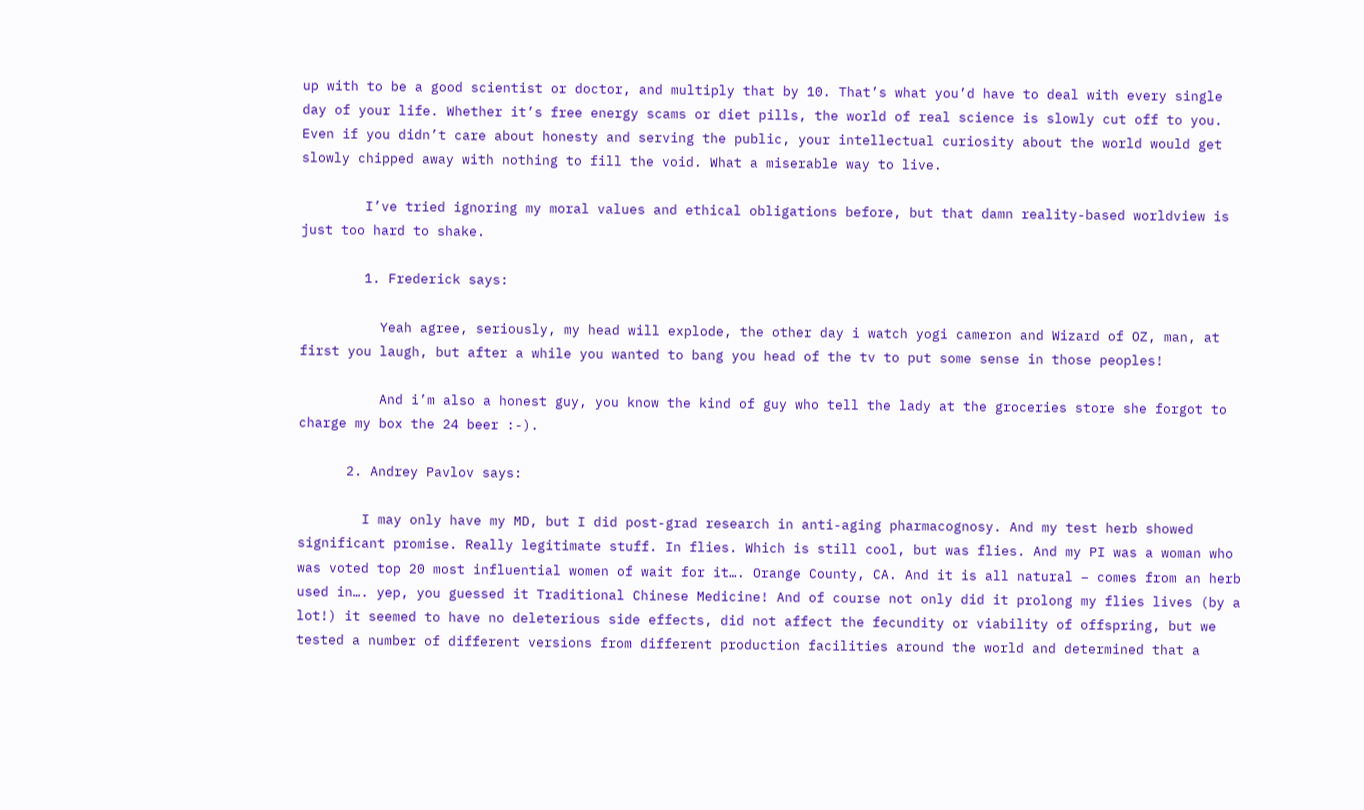up with to be a good scientist or doctor, and multiply that by 10. That’s what you’d have to deal with every single day of your life. Whether it’s free energy scams or diet pills, the world of real science is slowly cut off to you. Even if you didn’t care about honesty and serving the public, your intellectual curiosity about the world would get slowly chipped away with nothing to fill the void. What a miserable way to live.

        I’ve tried ignoring my moral values and ethical obligations before, but that damn reality-based worldview is just too hard to shake.

        1. Frederick says:

          Yeah agree, seriously, my head will explode, the other day i watch yogi cameron and Wizard of OZ, man, at first you laugh, but after a while you wanted to bang you head of the tv to put some sense in those peoples!

          And i’m also a honest guy, you know the kind of guy who tell the lady at the groceries store she forgot to charge my box the 24 beer :-).

      2. Andrey Pavlov says:

        I may only have my MD, but I did post-grad research in anti-aging pharmacognosy. And my test herb showed significant promise. Really legitimate stuff. In flies. Which is still cool, but was flies. And my PI was a woman who was voted top 20 most influential women of wait for it…. Orange County, CA. And it is all natural – comes from an herb used in…. yep, you guessed it Traditional Chinese Medicine! And of course not only did it prolong my flies lives (by a lot!) it seemed to have no deleterious side effects, did not affect the fecundity or viability of offspring, but we tested a number of different versions from different production facilities around the world and determined that a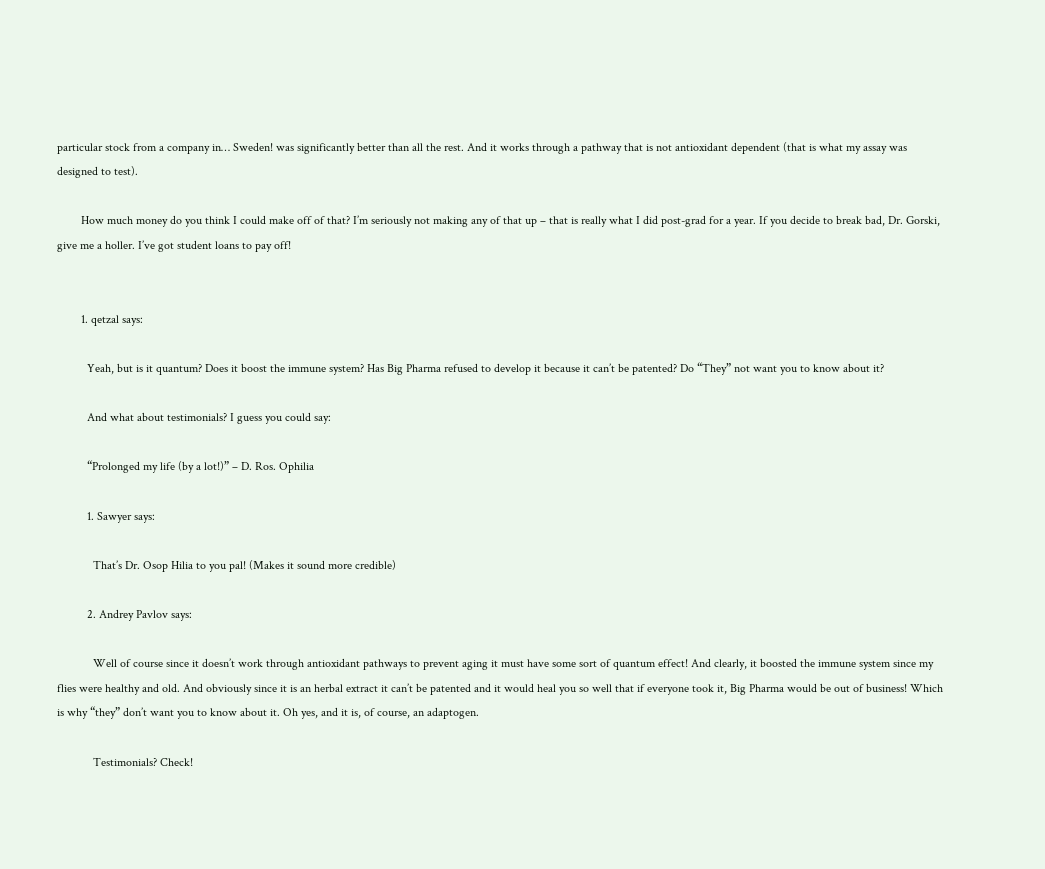particular stock from a company in… Sweden! was significantly better than all the rest. And it works through a pathway that is not antioxidant dependent (that is what my assay was designed to test).

        How much money do you think I could make off of that? I’m seriously not making any of that up – that is really what I did post-grad for a year. If you decide to break bad, Dr. Gorski, give me a holler. I’ve got student loans to pay off!


        1. qetzal says:

          Yeah, but is it quantum? Does it boost the immune system? Has Big Pharma refused to develop it because it can’t be patented? Do “They” not want you to know about it?

          And what about testimonials? I guess you could say:

          “Prolonged my life (by a lot!)” – D. Ros. Ophilia

          1. Sawyer says:

            That’s Dr. Osop Hilia to you pal! (Makes it sound more credible)

          2. Andrey Pavlov says:

            Well of course since it doesn’t work through antioxidant pathways to prevent aging it must have some sort of quantum effect! And clearly, it boosted the immune system since my flies were healthy and old. And obviously since it is an herbal extract it can’t be patented and it would heal you so well that if everyone took it, Big Pharma would be out of business! Which is why “they” don’t want you to know about it. Oh yes, and it is, of course, an adaptogen.

            Testimonials? Check!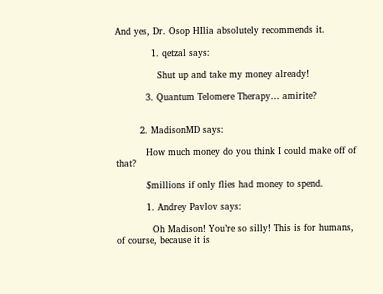And yes, Dr. Osop HIlia absolutely recommends it.

            1. qetzal says:

              Shut up and take my money already!

          3. Quantum Telomere Therapy… amirite?


        2. MadisonMD says:

          How much money do you think I could make off of that?

          $millions if only flies had money to spend.

          1. Andrey Pavlov says:

            Oh Madison! You’re so silly! This is for humans, of course, because it is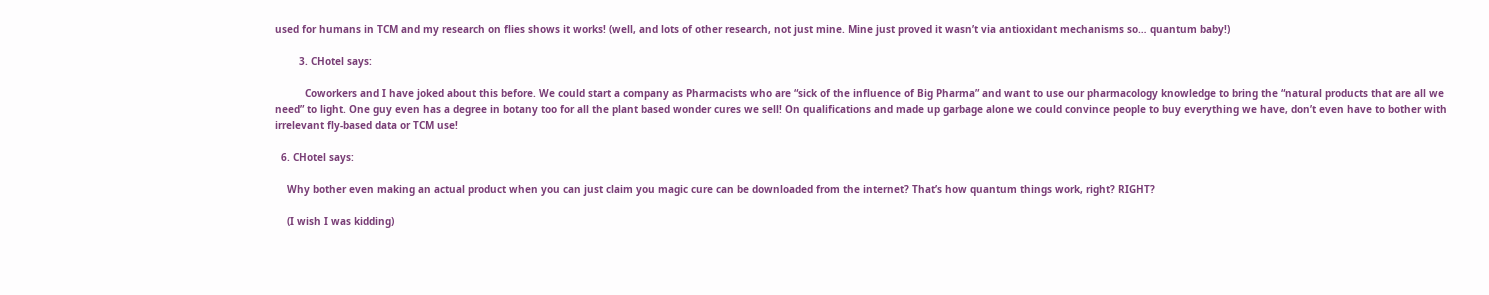used for humans in TCM and my research on flies shows it works! (well, and lots of other research, not just mine. Mine just proved it wasn’t via antioxidant mechanisms so… quantum baby!)

        3. CHotel says:

          Coworkers and I have joked about this before. We could start a company as Pharmacists who are “sick of the influence of Big Pharma” and want to use our pharmacology knowledge to bring the “natural products that are all we need” to light. One guy even has a degree in botany too for all the plant based wonder cures we sell! On qualifications and made up garbage alone we could convince people to buy everything we have, don’t even have to bother with irrelevant fly-based data or TCM use!

  6. CHotel says:

    Why bother even making an actual product when you can just claim you magic cure can be downloaded from the internet? That’s how quantum things work, right? RIGHT?

    (I wish I was kidding)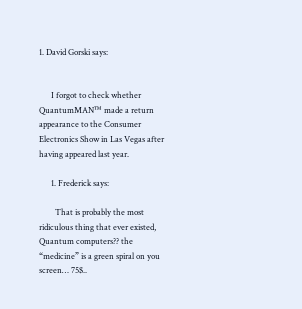1. David Gorski says:


      I forgot to check whether QuantumMAN™ made a return appearance to the Consumer Electronics Show in Las Vegas after having appeared last year.

      1. Frederick says:

        That is probably the most ridiculous thing that ever existed, Quantum computers?? the “medicine” is a green spiral on you screen… 75$..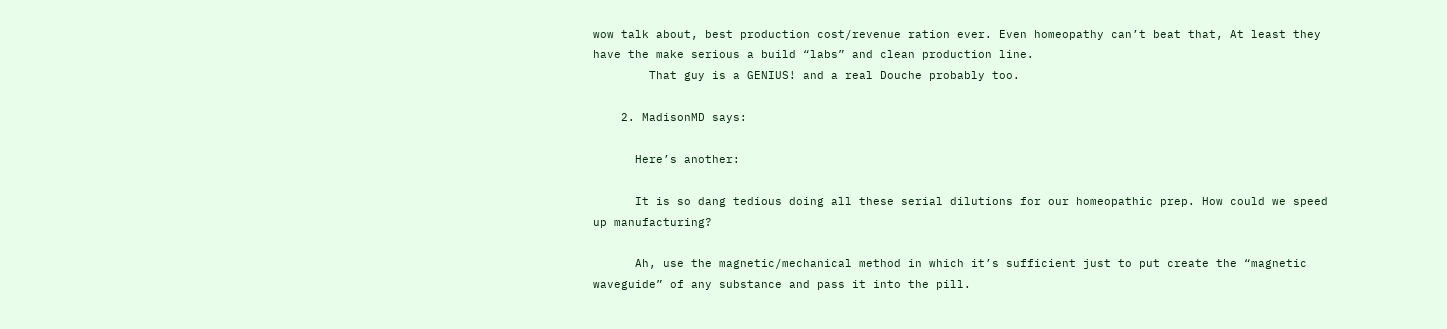wow talk about, best production cost/revenue ration ever. Even homeopathy can’t beat that, At least they have the make serious a build “labs” and clean production line.
        That guy is a GENIUS! and a real Douche probably too.

    2. MadisonMD says:

      Here’s another:

      It is so dang tedious doing all these serial dilutions for our homeopathic prep. How could we speed up manufacturing?

      Ah, use the magnetic/mechanical method in which it’s sufficient just to put create the “magnetic waveguide” of any substance and pass it into the pill.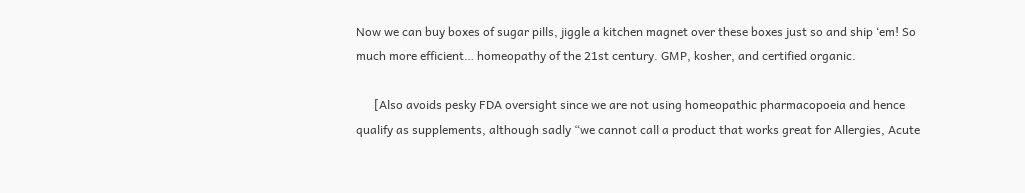Now we can buy boxes of sugar pills, jiggle a kitchen magnet over these boxes just so and ship ‘em! So much more efficient… homeopathy of the 21st century. GMP, kosher, and certified organic.

      [Also avoids pesky FDA oversight since we are not using homeopathic pharmacopoeia and hence qualify as supplements, although sadly “we cannot call a product that works great for Allergies, Acute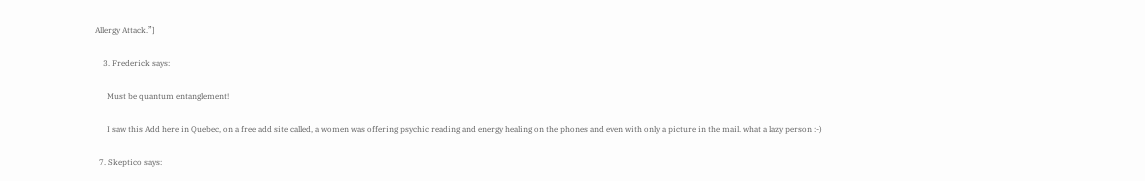Allergy Attack.”]

    3. Frederick says:

      Must be quantum entanglement!

      I saw this Add here in Quebec, on a free add site called, a women was offering psychic reading and energy healing on the phones and even with only a picture in the mail. what a lazy person :-)

  7. Skeptico says: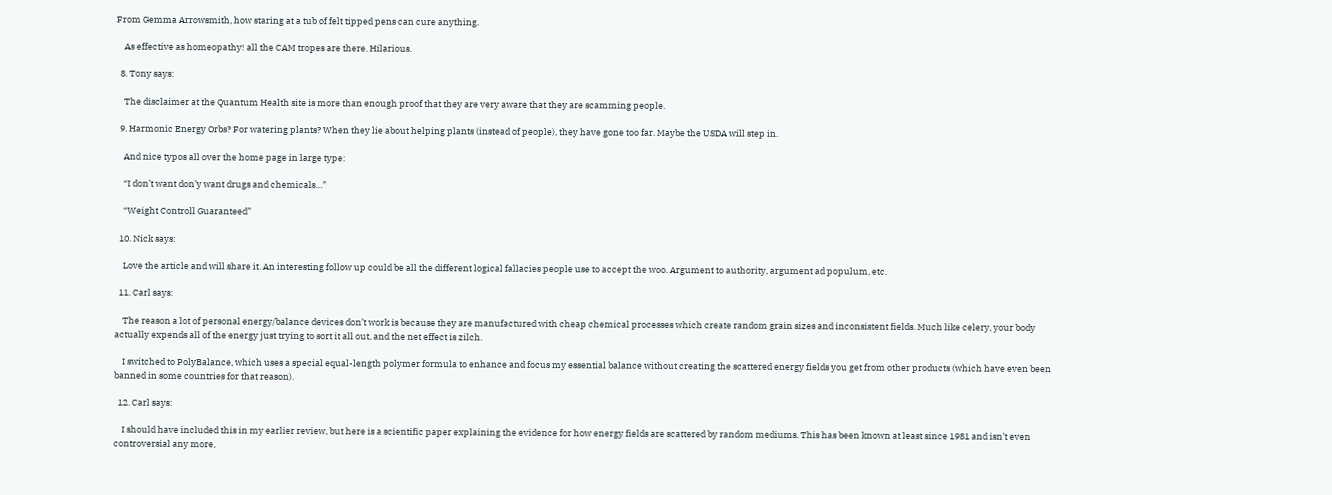From Gemma Arrowsmith, how staring at a tub of felt tipped pens can cure anything.

    As effective as homeopathy! all the CAM tropes are there. Hilarious.

  8. Tony says:

    The disclaimer at the Quantum Health site is more than enough proof that they are very aware that they are scamming people.

  9. Harmonic Energy Orbs? For watering plants? When they lie about helping plants (instead of people), they have gone too far. Maybe the USDA will step in.

    And nice typos all over the home page in large type:

    “I don’t want don’y want drugs and chemicals…”

    “Weight Controll Guaranteed”

  10. Nick says:

    Love the article and will share it. An interesting follow up could be all the different logical fallacies people use to accept the woo. Argument to authority, argument ad populum, etc.

  11. Carl says:

    The reason a lot of personal energy/balance devices don’t work is because they are manufactured with cheap chemical processes which create random grain sizes and inconsistent fields. Much like celery, your body actually expends all of the energy just trying to sort it all out, and the net effect is zilch.

    I switched to PolyBalance, which uses a special equal-length polymer formula to enhance and focus my essential balance without creating the scattered energy fields you get from other products (which have even been banned in some countries for that reason).

  12. Carl says:

    I should have included this in my earlier review, but here is a scientific paper explaining the evidence for how energy fields are scattered by random mediums. This has been known at least since 1981 and isn’t even controversial any more,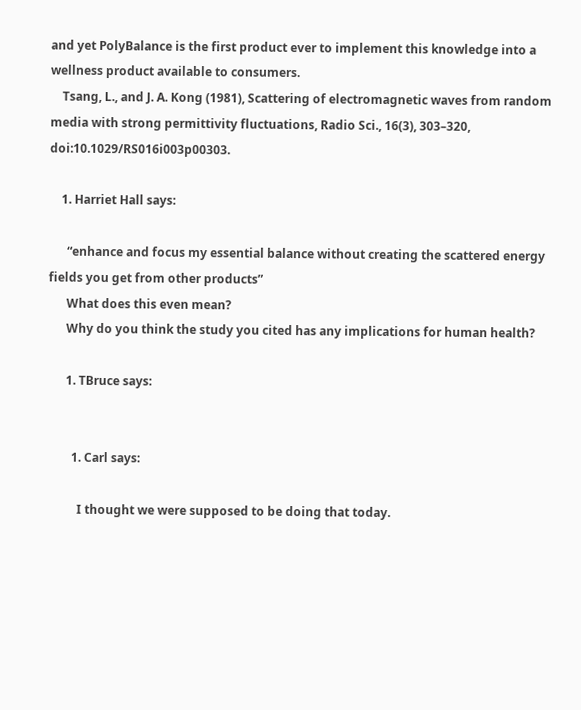and yet PolyBalance is the first product ever to implement this knowledge into a wellness product available to consumers.
    Tsang, L., and J. A. Kong (1981), Scattering of electromagnetic waves from random media with strong permittivity fluctuations, Radio Sci., 16(3), 303–320, doi:10.1029/RS016i003p00303.

    1. Harriet Hall says:

      “enhance and focus my essential balance without creating the scattered energy fields you get from other products”
      What does this even mean?
      Why do you think the study you cited has any implications for human health?

      1. TBruce says:


        1. Carl says:

          I thought we were supposed to be doing that today.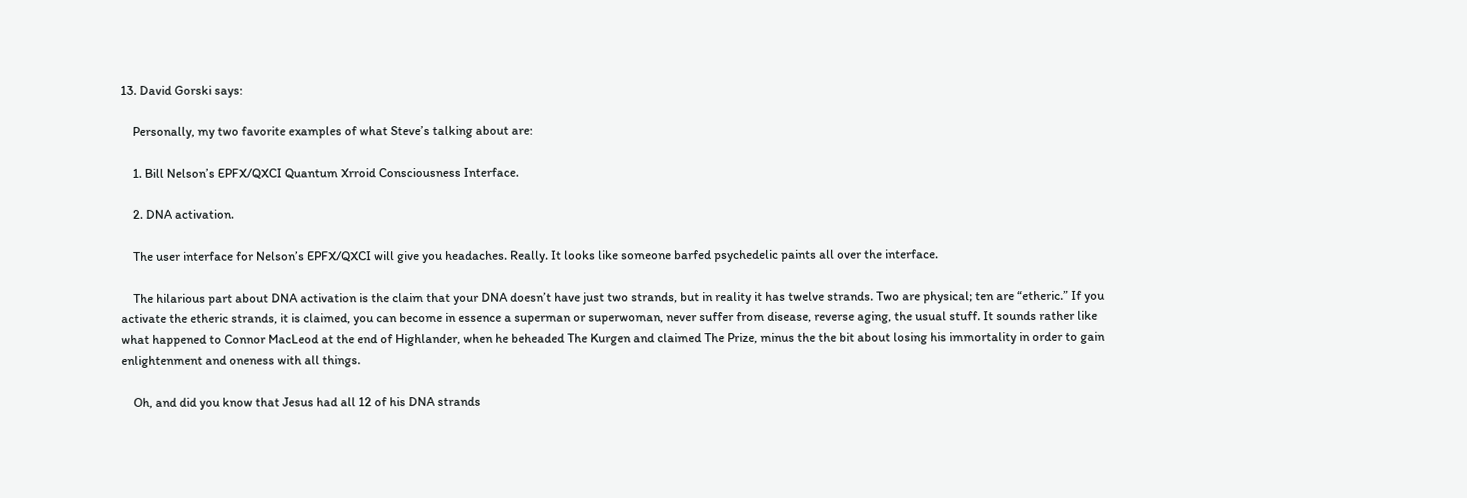13. David Gorski says:

    Personally, my two favorite examples of what Steve’s talking about are:

    1. Bill Nelson’s EPFX/QXCI Quantum Xrroid Consciousness Interface.

    2. DNA activation.

    The user interface for Nelson’s EPFX/QXCI will give you headaches. Really. It looks like someone barfed psychedelic paints all over the interface.

    The hilarious part about DNA activation is the claim that your DNA doesn’t have just two strands, but in reality it has twelve strands. Two are physical; ten are “etheric.” If you activate the etheric strands, it is claimed, you can become in essence a superman or superwoman, never suffer from disease, reverse aging, the usual stuff. It sounds rather like what happened to Connor MacLeod at the end of Highlander, when he beheaded The Kurgen and claimed The Prize, minus the the bit about losing his immortality in order to gain enlightenment and oneness with all things.

    Oh, and did you know that Jesus had all 12 of his DNA strands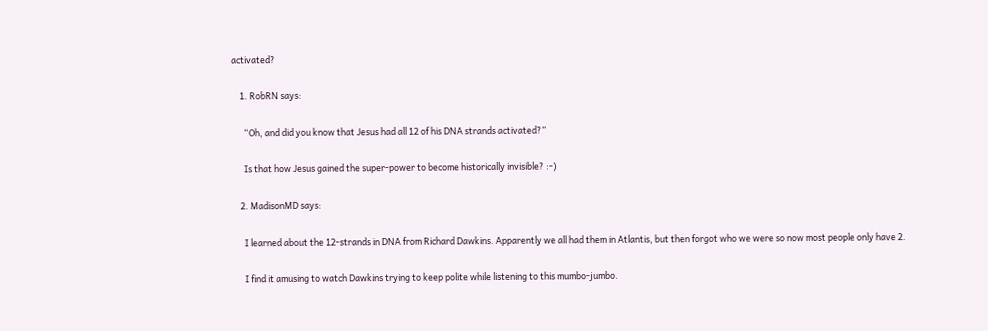activated?

    1. RobRN says:

      “Oh, and did you know that Jesus had all 12 of his DNA strands activated?”

      Is that how Jesus gained the super-power to become historically invisible? :-)

    2. MadisonMD says:

      I learned about the 12-strands in DNA from Richard Dawkins. Apparently we all had them in Atlantis, but then forgot who we were so now most people only have 2.

      I find it amusing to watch Dawkins trying to keep polite while listening to this mumbo-jumbo.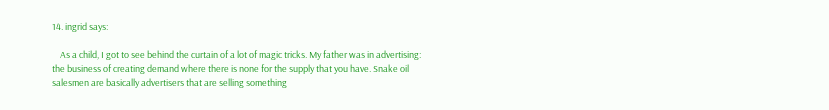14. ingrid says:

    As a child, I got to see behind the curtain of a lot of magic tricks. My father was in advertising: the business of creating demand where there is none for the supply that you have. Snake oil salesmen are basically advertisers that are selling something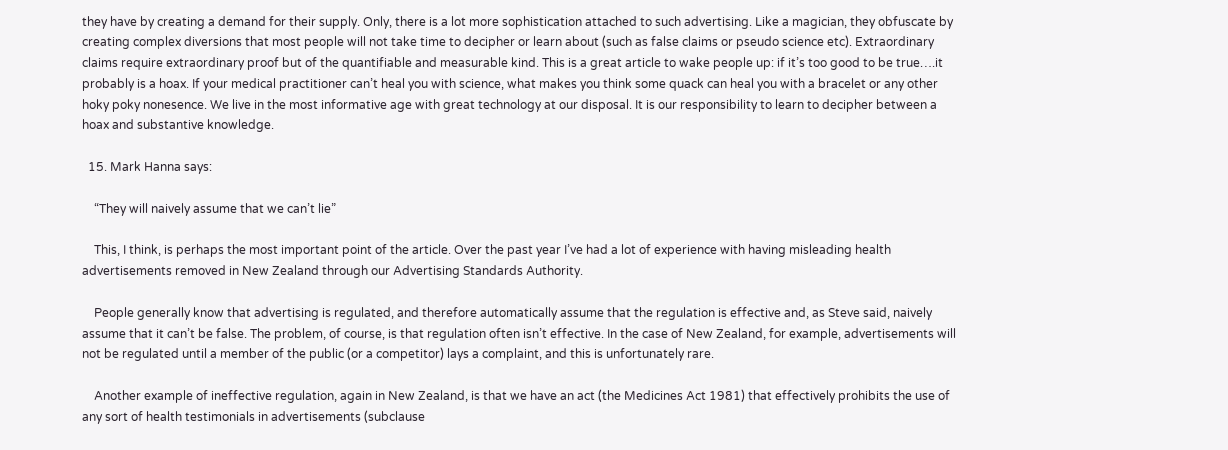they have by creating a demand for their supply. Only, there is a lot more sophistication attached to such advertising. Like a magician, they obfuscate by creating complex diversions that most people will not take time to decipher or learn about (such as false claims or pseudo science etc). Extraordinary claims require extraordinary proof but of the quantifiable and measurable kind. This is a great article to wake people up: if it’s too good to be true….it probably is a hoax. If your medical practitioner can’t heal you with science, what makes you think some quack can heal you with a bracelet or any other hoky poky nonesence. We live in the most informative age with great technology at our disposal. It is our responsibility to learn to decipher between a hoax and substantive knowledge.

  15. Mark Hanna says:

    “They will naively assume that we can’t lie”

    This, I think, is perhaps the most important point of the article. Over the past year I’ve had a lot of experience with having misleading health advertisements removed in New Zealand through our Advertising Standards Authority.

    People generally know that advertising is regulated, and therefore automatically assume that the regulation is effective and, as Steve said, naively assume that it can’t be false. The problem, of course, is that regulation often isn’t effective. In the case of New Zealand, for example, advertisements will not be regulated until a member of the public (or a competitor) lays a complaint, and this is unfortunately rare.

    Another example of ineffective regulation, again in New Zealand, is that we have an act (the Medicines Act 1981) that effectively prohibits the use of any sort of health testimonials in advertisements (subclause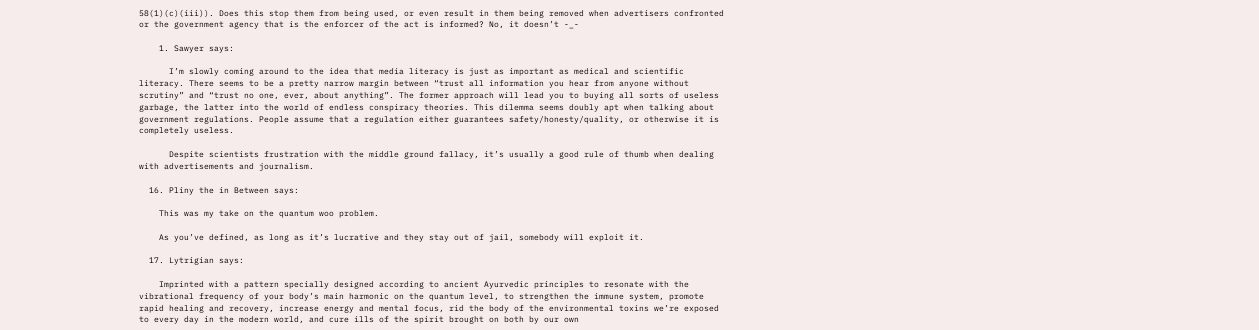58(1)(c)(iii)). Does this stop them from being used, or even result in them being removed when advertisers confronted or the government agency that is the enforcer of the act is informed? No, it doesn’t -_-

    1. Sawyer says:

      I’m slowly coming around to the idea that media literacy is just as important as medical and scientific literacy. There seems to be a pretty narrow margin between “trust all information you hear from anyone without scrutiny” and “trust no one, ever, about anything”. The former approach will lead you to buying all sorts of useless garbage, the latter into the world of endless conspiracy theories. This dilemma seems doubly apt when talking about government regulations. People assume that a regulation either guarantees safety/honesty/quality, or otherwise it is completely useless.

      Despite scientists frustration with the middle ground fallacy, it’s usually a good rule of thumb when dealing with advertisements and journalism.

  16. Pliny the in Between says:

    This was my take on the quantum woo problem.

    As you’ve defined, as long as it’s lucrative and they stay out of jail, somebody will exploit it.

  17. Lytrigian says:

    Imprinted with a pattern specially designed according to ancient Ayurvedic principles to resonate with the vibrational frequency of your body’s main harmonic on the quantum level, to strengthen the immune system, promote rapid healing and recovery, increase energy and mental focus, rid the body of the environmental toxins we’re exposed to every day in the modern world, and cure ills of the spirit brought on both by our own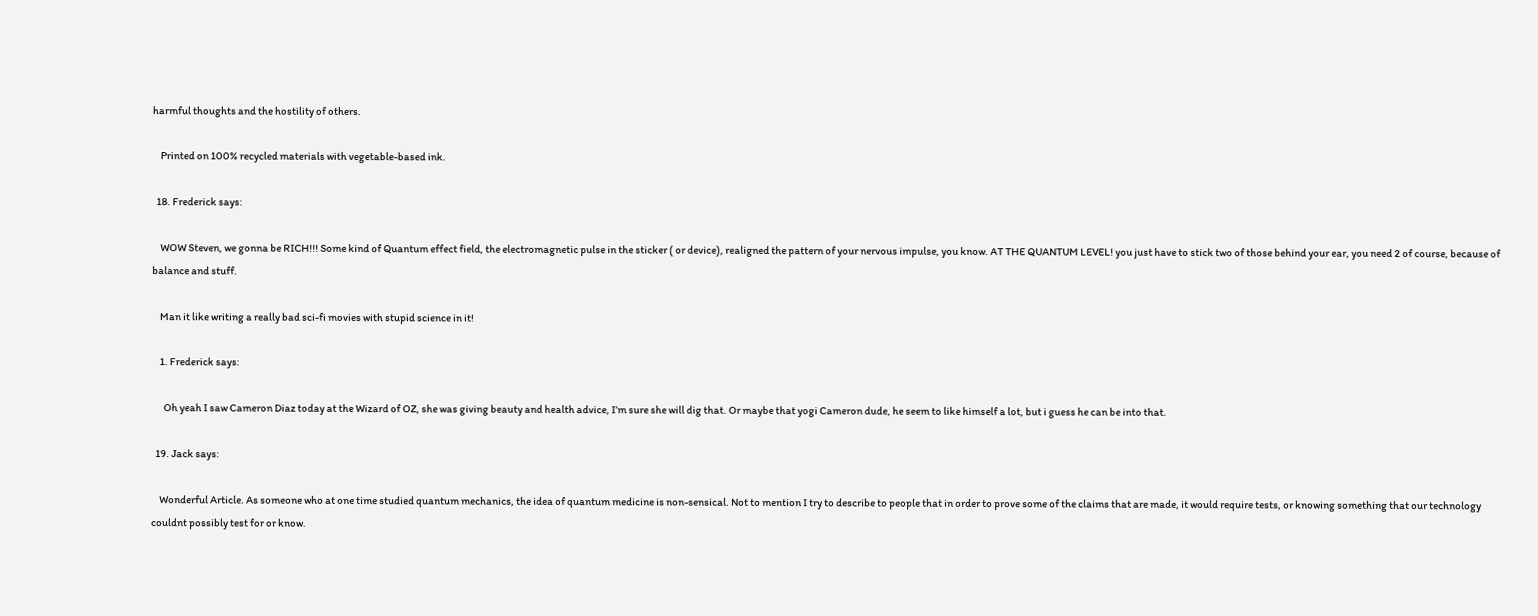harmful thoughts and the hostility of others.

    Printed on 100% recycled materials with vegetable-based ink.

  18. Frederick says:

    WOW Steven, we gonna be RICH!!! Some kind of Quantum effect field, the electromagnetic pulse in the sticker ( or device), realigned the pattern of your nervous impulse, you know. AT THE QUANTUM LEVEL! you just have to stick two of those behind your ear, you need 2 of course, because of balance and stuff.

    Man it like writing a really bad sci-fi movies with stupid science in it!

    1. Frederick says:

      Oh yeah I saw Cameron Diaz today at the Wizard of OZ, she was giving beauty and health advice, I’m sure she will dig that. Or maybe that yogi Cameron dude, he seem to like himself a lot, but i guess he can be into that.

  19. Jack says:

    Wonderful Article. As someone who at one time studied quantum mechanics, the idea of quantum medicine is non-sensical. Not to mention I try to describe to people that in order to prove some of the claims that are made, it would require tests, or knowing something that our technology couldnt possibly test for or know.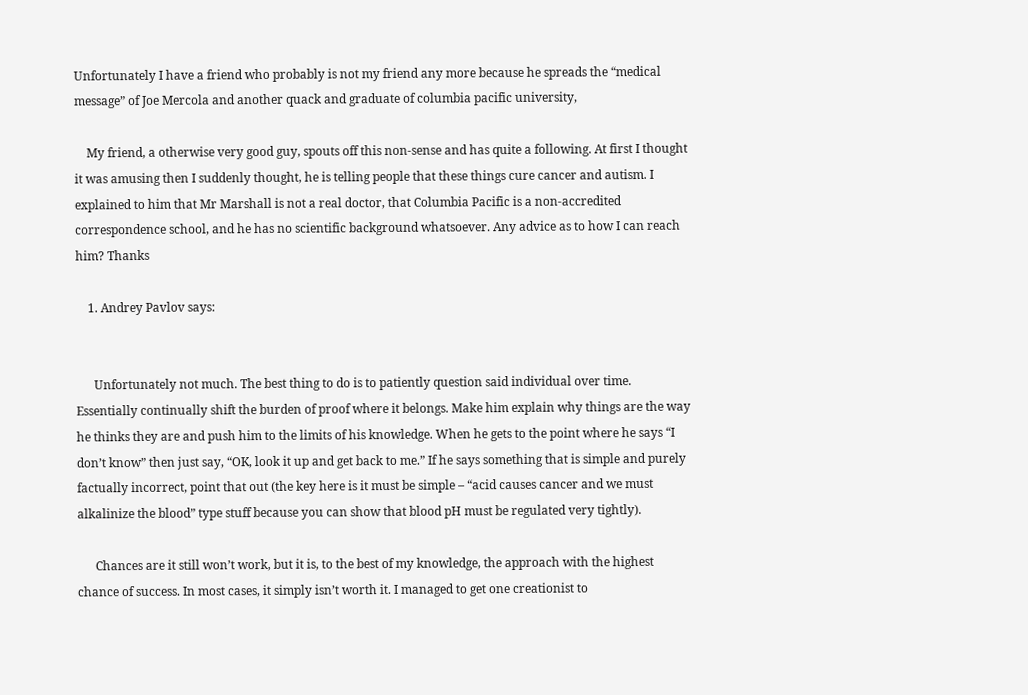Unfortunately I have a friend who probably is not my friend any more because he spreads the “medical message” of Joe Mercola and another quack and graduate of columbia pacific university,

    My friend, a otherwise very good guy, spouts off this non-sense and has quite a following. At first I thought it was amusing then I suddenly thought, he is telling people that these things cure cancer and autism. I explained to him that Mr Marshall is not a real doctor, that Columbia Pacific is a non-accredited correspondence school, and he has no scientific background whatsoever. Any advice as to how I can reach him? Thanks

    1. Andrey Pavlov says:


      Unfortunately not much. The best thing to do is to patiently question said individual over time. Essentially continually shift the burden of proof where it belongs. Make him explain why things are the way he thinks they are and push him to the limits of his knowledge. When he gets to the point where he says “I don’t know” then just say, “OK, look it up and get back to me.” If he says something that is simple and purely factually incorrect, point that out (the key here is it must be simple – “acid causes cancer and we must alkalinize the blood” type stuff because you can show that blood pH must be regulated very tightly).

      Chances are it still won’t work, but it is, to the best of my knowledge, the approach with the highest chance of success. In most cases, it simply isn’t worth it. I managed to get one creationist to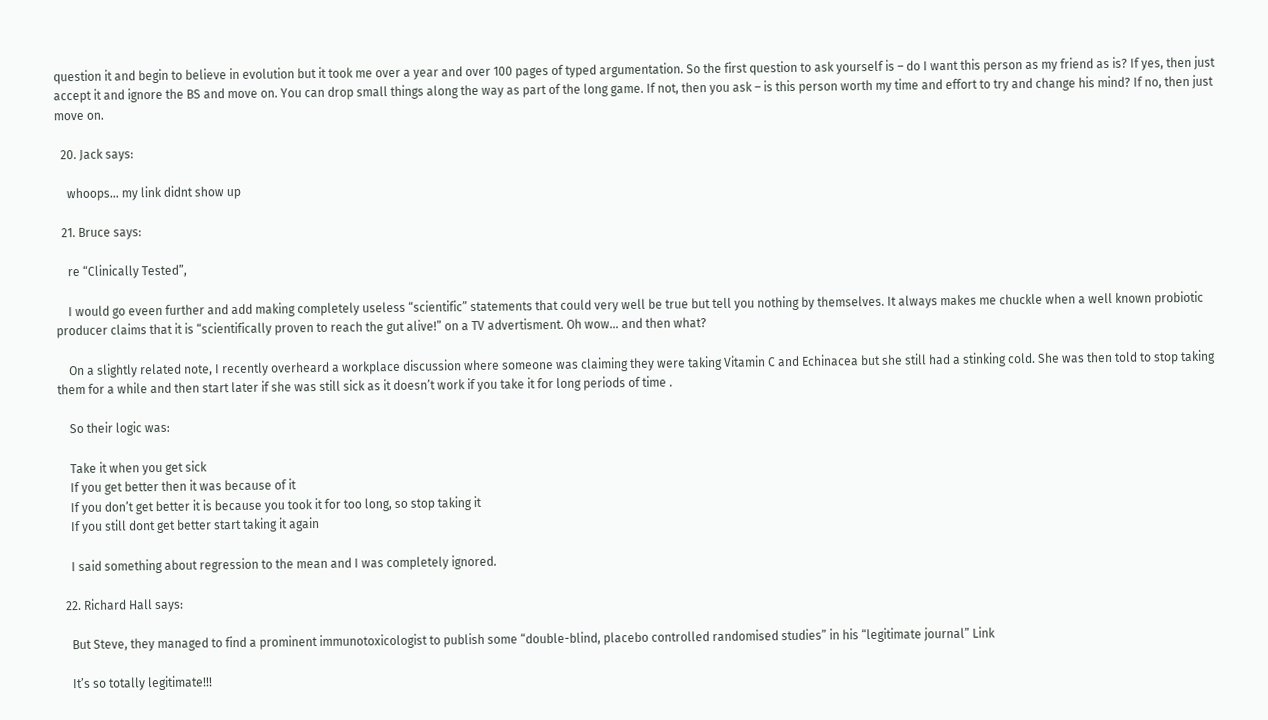question it and begin to believe in evolution but it took me over a year and over 100 pages of typed argumentation. So the first question to ask yourself is – do I want this person as my friend as is? If yes, then just accept it and ignore the BS and move on. You can drop small things along the way as part of the long game. If not, then you ask – is this person worth my time and effort to try and change his mind? If no, then just move on.

  20. Jack says:

    whoops… my link didnt show up

  21. Bruce says:

    re “Clinically Tested”,

    I would go eveen further and add making completely useless “scientific” statements that could very well be true but tell you nothing by themselves. It always makes me chuckle when a well known probiotic producer claims that it is “scientifically proven to reach the gut alive!” on a TV advertisment. Oh wow… and then what?

    On a slightly related note, I recently overheard a workplace discussion where someone was claiming they were taking Vitamin C and Echinacea but she still had a stinking cold. She was then told to stop taking them for a while and then start later if she was still sick as it doesn’t work if you take it for long periods of time .

    So their logic was:

    Take it when you get sick
    If you get better then it was because of it
    If you don’t get better it is because you took it for too long, so stop taking it
    If you still dont get better start taking it again

    I said something about regression to the mean and I was completely ignored.

  22. Richard Hall says:

    But Steve, they managed to find a prominent immunotoxicologist to publish some “double-blind, placebo controlled randomised studies” in his “legitimate journal” Link

    It’s so totally legitimate!!!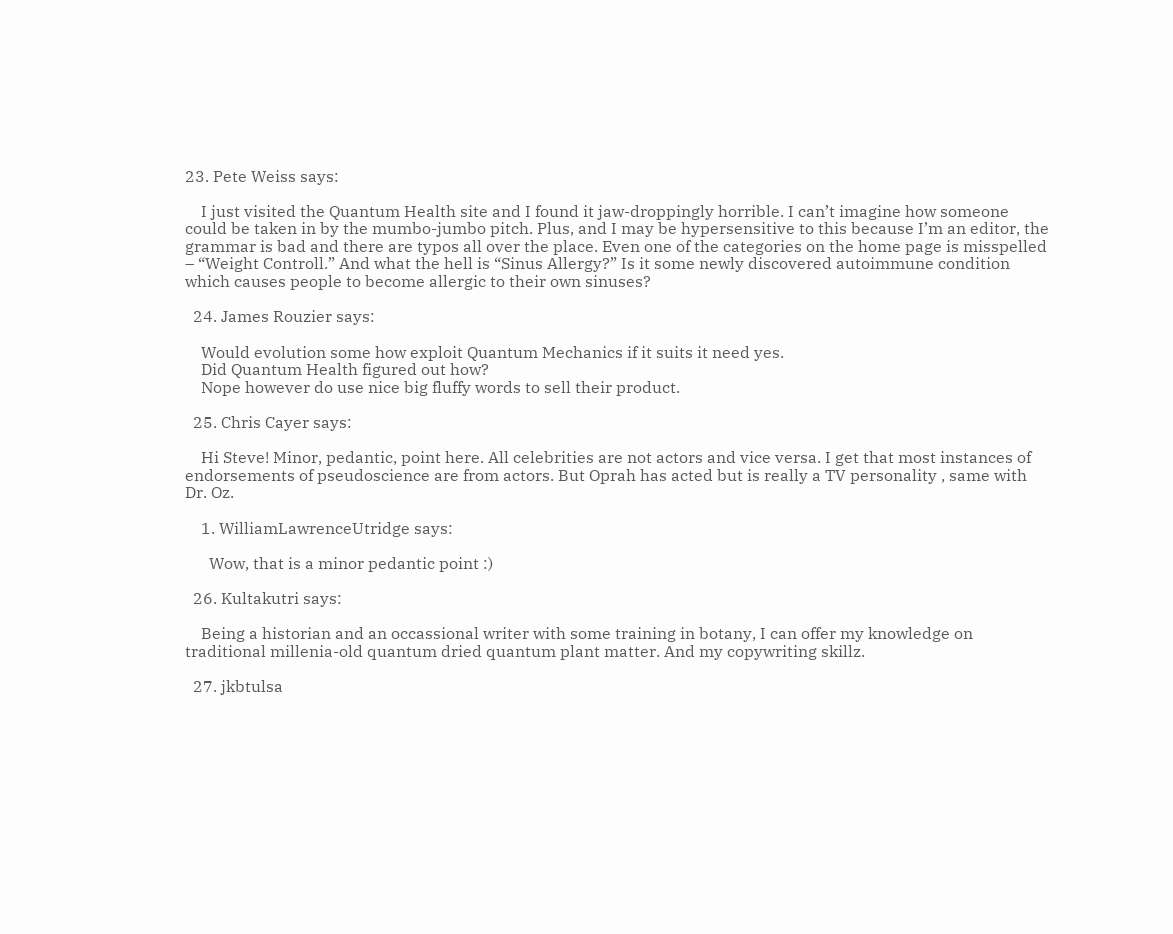23. Pete Weiss says:

    I just visited the Quantum Health site and I found it jaw-droppingly horrible. I can’t imagine how someone could be taken in by the mumbo-jumbo pitch. Plus, and I may be hypersensitive to this because I’m an editor, the grammar is bad and there are typos all over the place. Even one of the categories on the home page is misspelled – “Weight Controll.” And what the hell is “Sinus Allergy?” Is it some newly discovered autoimmune condition which causes people to become allergic to their own sinuses?

  24. James Rouzier says:

    Would evolution some how exploit Quantum Mechanics if it suits it need yes.
    Did Quantum Health figured out how?
    Nope however do use nice big fluffy words to sell their product.

  25. Chris Cayer says:

    Hi Steve! Minor, pedantic, point here. All celebrities are not actors and vice versa. I get that most instances of endorsements of pseudoscience are from actors. But Oprah has acted but is really a TV personality , same with Dr. Oz.

    1. WilliamLawrenceUtridge says:

      Wow, that is a minor pedantic point :)

  26. Kultakutri says:

    Being a historian and an occassional writer with some training in botany, I can offer my knowledge on traditional millenia-old quantum dried quantum plant matter. And my copywriting skillz.

  27. jkbtulsa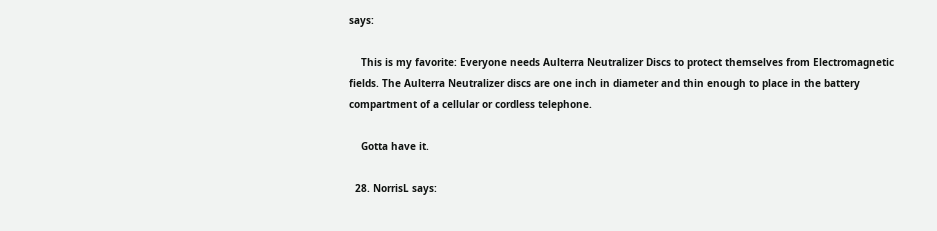says:

    This is my favorite: Everyone needs Aulterra Neutralizer Discs to protect themselves from Electromagnetic fields. The Aulterra Neutralizer discs are one inch in diameter and thin enough to place in the battery compartment of a cellular or cordless telephone.

    Gotta have it.

  28. NorrisL says: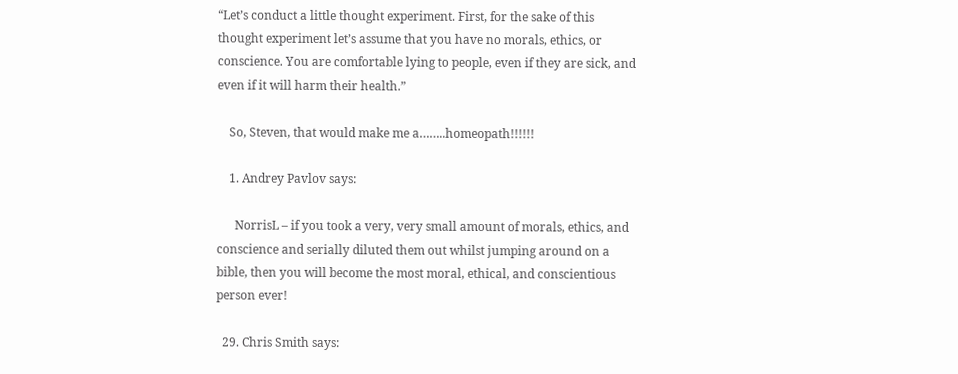“Let’s conduct a little thought experiment. First, for the sake of this thought experiment let’s assume that you have no morals, ethics, or conscience. You are comfortable lying to people, even if they are sick, and even if it will harm their health.”

    So, Steven, that would make me a……..homeopath!!!!!!

    1. Andrey Pavlov says:

      NorrisL – if you took a very, very small amount of morals, ethics, and conscience and serially diluted them out whilst jumping around on a bible, then you will become the most moral, ethical, and conscientious person ever!

  29. Chris Smith says: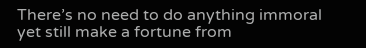There’s no need to do anything immoral yet still make a fortune from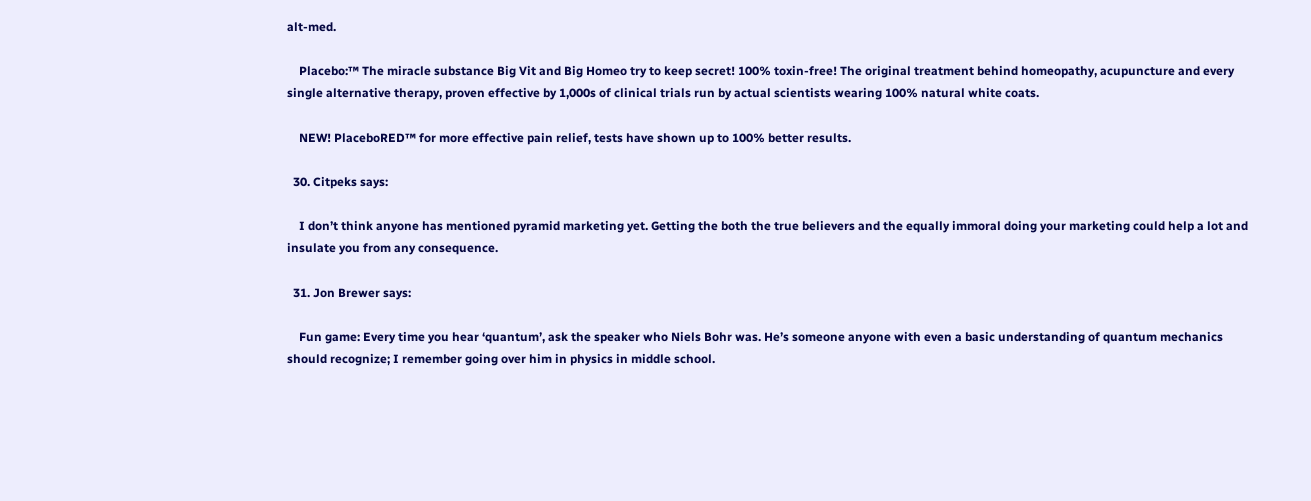alt-med.

    Placebo:™ The miracle substance Big Vit and Big Homeo try to keep secret! 100% toxin-free! The original treatment behind homeopathy, acupuncture and every single alternative therapy, proven effective by 1,000s of clinical trials run by actual scientists wearing 100% natural white coats.

    NEW! PlaceboRED™ for more effective pain relief, tests have shown up to 100% better results.

  30. Citpeks says:

    I don’t think anyone has mentioned pyramid marketing yet. Getting the both the true believers and the equally immoral doing your marketing could help a lot and insulate you from any consequence.

  31. Jon Brewer says:

    Fun game: Every time you hear ‘quantum’, ask the speaker who Niels Bohr was. He’s someone anyone with even a basic understanding of quantum mechanics should recognize; I remember going over him in physics in middle school.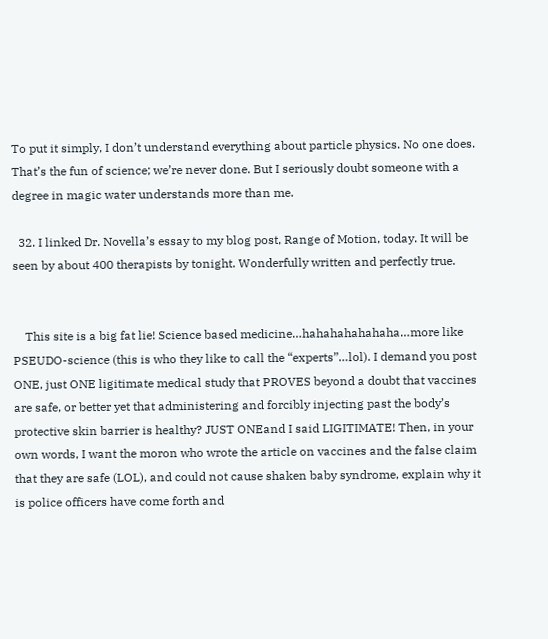To put it simply, I don’t understand everything about particle physics. No one does. That’s the fun of science; we’re never done. But I seriously doubt someone with a degree in magic water understands more than me.

  32. I linked Dr. Novella’s essay to my blog post, Range of Motion, today. It will be seen by about 400 therapists by tonight. Wonderfully written and perfectly true.


    This site is a big fat lie! Science based medicine…hahahahahahaha…more like PSEUDO-science (this is who they like to call the “experts”…lol). I demand you post ONE, just ONE ligitimate medical study that PROVES beyond a doubt that vaccines are safe, or better yet that administering and forcibly injecting past the body’s protective skin barrier is healthy? JUST ONEand I said LIGITIMATE! Then, in your own words, I want the moron who wrote the article on vaccines and the false claim that they are safe (LOL), and could not cause shaken baby syndrome, explain why it is police officers have come forth and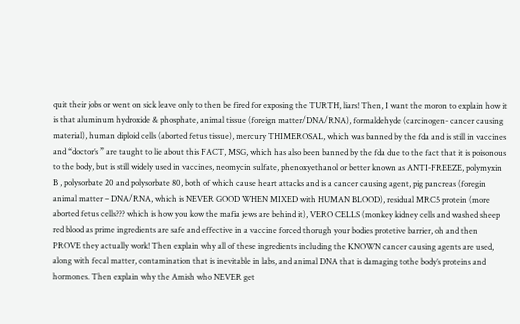quit their jobs or went on sick leave only to then be fired for exposing the TURTH, liars! Then, I want the moron to explain how it is that aluminum hydroxide & phosphate, animal tissue (foreign matter/DNA/RNA), formaldehyde (carcinogen- cancer causing material), human diploid cells (aborted fetus tissue), mercury THIMEROSAL, which was banned by the fda and is still in vaccines and “doctor’s ” are taught to lie about this FACT, MSG, which has also been banned by the fda due to the fact that it is poisonous to the body, but is still widely used in vaccines, neomycin sulfate, phenoxyethanol or better known as ANTI-FREEZE, polymyxin B , polysorbate 20 and polysorbate 80, both of which cause heart attacks and is a cancer causing agent, pig pancreas (foregin animal matter – DNA/RNA, which is NEVER GOOD WHEN MIXED with HUMAN BLOOD), residual MRC5 protein (more aborted fetus cells??? which is how you kow the mafia jews are behind it), VERO CELLS (monkey kidney cells and washed sheep red blood as prime ingredients are safe and effective in a vaccine forced thorugh your bodies protetive barrier, oh and then PROVE they actually work! Then explain why all of these ingredients including the KNOWN cancer causing agents are used, along with fecal matter, contamination that is inevitable in labs, and animal DNA that is damaging tothe body’s proteins and hormones. Then explain why the Amish who NEVER get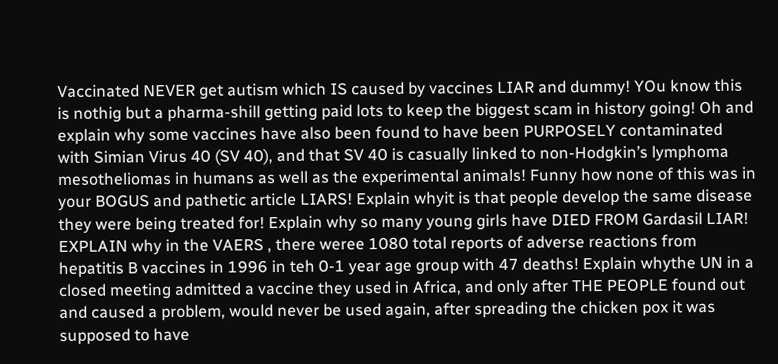Vaccinated NEVER get autism which IS caused by vaccines LIAR and dummy! YOu know this is nothig but a pharma-shill getting paid lots to keep the biggest scam in history going! Oh and explain why some vaccines have also been found to have been PURPOSELY contaminated with Simian Virus 40 (SV 40), and that SV 40 is casually linked to non-Hodgkin’s lymphoma mesotheliomas in humans as well as the experimental animals! Funny how none of this was in your BOGUS and pathetic article LIARS! Explain whyit is that people develop the same disease they were being treated for! Explain why so many young girls have DIED FROM Gardasil LIAR! EXPLAIN why in the VAERS , there weree 1080 total reports of adverse reactions from hepatitis B vaccines in 1996 in teh 0-1 year age group with 47 deaths! Explain whythe UN in a closed meeting admitted a vaccine they used in Africa, and only after THE PEOPLE found out and caused a problem, would never be used again, after spreading the chicken pox it was supposed to have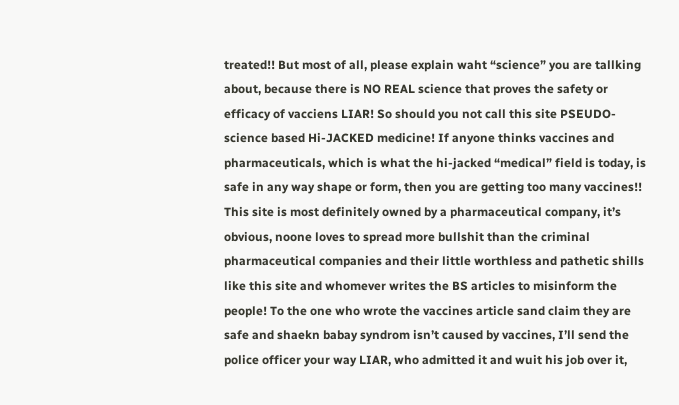treated!! But most of all, please explain waht “science” you are tallking about, because there is NO REAL science that proves the safety or efficacy of vacciens LIAR! So should you not call this site PSEUDO-science based Hi-JACKED medicine! If anyone thinks vaccines and pharmaceuticals, which is what the hi-jacked “medical” field is today, is safe in any way shape or form, then you are getting too many vaccines!! This site is most definitely owned by a pharmaceutical company, it’s obvious, noone loves to spread more bullshit than the criminal pharmaceutical companies and their little worthless and pathetic shills like this site and whomever writes the BS articles to misinform the people! To the one who wrote the vaccines article sand claim they are safe and shaekn babay syndrom isn’t caused by vaccines, I’ll send the police officer your way LIAR, who admitted it and wuit his job over it,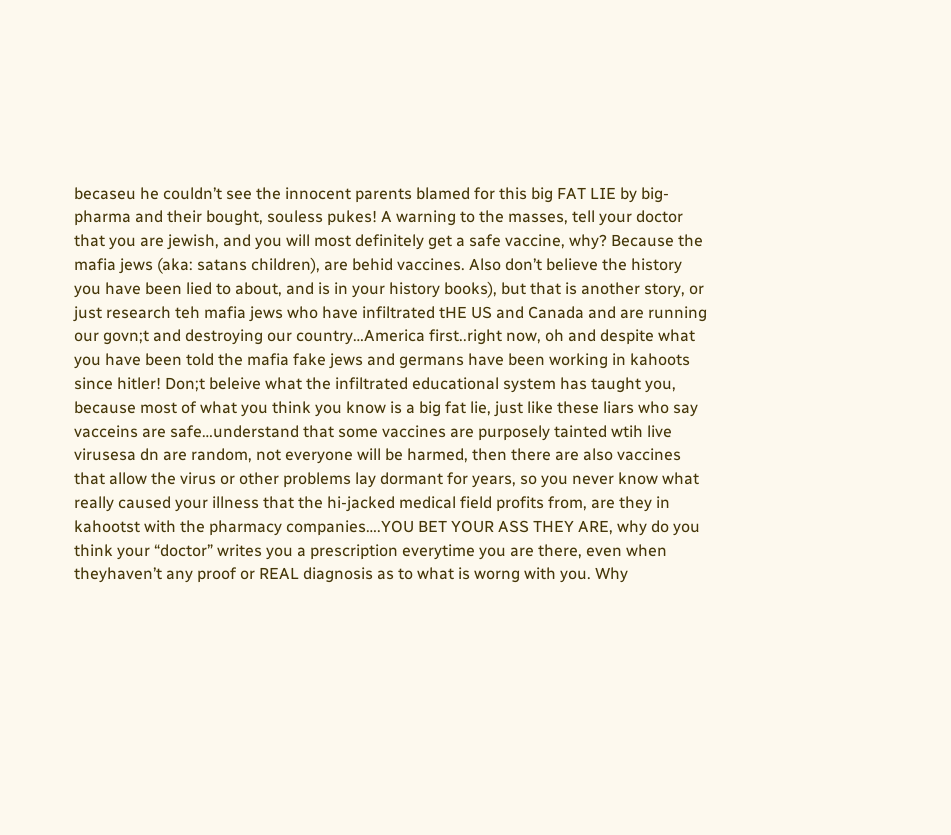becaseu he couldn’t see the innocent parents blamed for this big FAT LIE by big-pharma and their bought, souless pukes! A warning to the masses, tell your doctor that you are jewish, and you will most definitely get a safe vaccine, why? Because the mafia jews (aka: satans children), are behid vaccines. Also don’t believe the history you have been lied to about, and is in your history books), but that is another story, or just research teh mafia jews who have infiltrated tHE US and Canada and are running our govn;t and destroying our country…America first..right now, oh and despite what you have been told the mafia fake jews and germans have been working in kahoots since hitler! Don;t beleive what the infiltrated educational system has taught you, because most of what you think you know is a big fat lie, just like these liars who say vacceins are safe…understand that some vaccines are purposely tainted wtih live virusesa dn are random, not everyone will be harmed, then there are also vaccines that allow the virus or other problems lay dormant for years, so you never know what really caused your illness that the hi-jacked medical field profits from, are they in kahootst with the pharmacy companies….YOU BET YOUR ASS THEY ARE, why do you think your “doctor” writes you a prescription everytime you are there, even when theyhaven’t any proof or REAL diagnosis as to what is worng with you. Why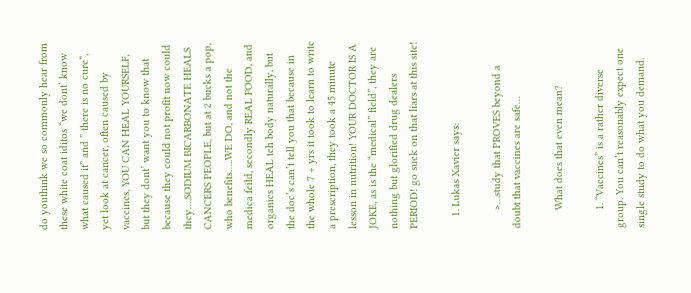do youthink we so commonly hear from these white coat iditos “we dont’ know what caused it” and ” there is no cure”, yet look at cancer, often caused by vaccines, YOU CAN HEAL YOURSELF, but they dont’ want you to know that because they could not profit now could they….SODIUM BICARBONATE HEALS CANCERS PEOPLE, but at 2 bucks a pop, who benefits…..WE DO, and not the medica feild, secondly REAL FOOD, and organics HEAL teh body naturally, but the doc’s can’t tell you that because in the whole 7 + yrs it took to learn to write a prescription, they took a 45 minute lesson in nutrition! YOUR DOCTOR IS A JOKE, as is the “medical” field”, they are nothing but glorified drug dealers PERIOD! go suck on that liars at this site!

    1. Lukas Xavier says:

      >…study that PROVES beyond a doubt that vaccines are safe…

      What does that even mean?

      1. “Vaccines” is a rather diverse group. You can’t reasonably expect one single study to do what you demand.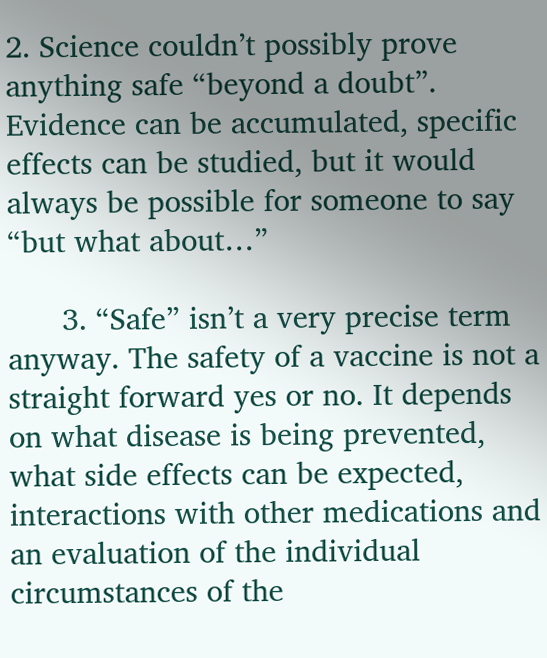2. Science couldn’t possibly prove anything safe “beyond a doubt”. Evidence can be accumulated, specific effects can be studied, but it would always be possible for someone to say “but what about…”

      3. “Safe” isn’t a very precise term anyway. The safety of a vaccine is not a straight forward yes or no. It depends on what disease is being prevented, what side effects can be expected, interactions with other medications and an evaluation of the individual circumstances of the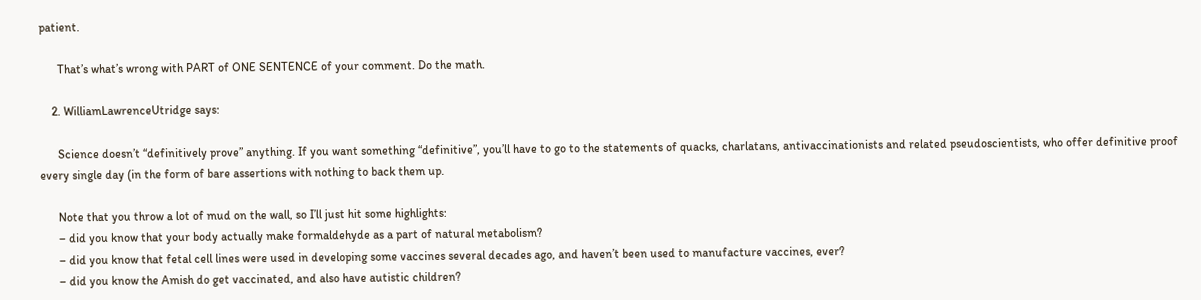patient.

      That’s what’s wrong with PART of ONE SENTENCE of your comment. Do the math.

    2. WilliamLawrenceUtridge says:

      Science doesn’t “definitively prove” anything. If you want something “definitive”, you’ll have to go to the statements of quacks, charlatans, antivaccinationists and related pseudoscientists, who offer definitive proof every single day (in the form of bare assertions with nothing to back them up.

      Note that you throw a lot of mud on the wall, so I’ll just hit some highlights:
      – did you know that your body actually make formaldehyde as a part of natural metabolism?
      – did you know that fetal cell lines were used in developing some vaccines several decades ago, and haven’t been used to manufacture vaccines, ever?
      – did you know the Amish do get vaccinated, and also have autistic children?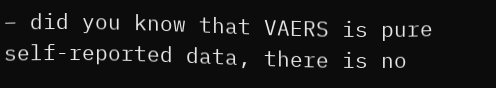– did you know that VAERS is pure self-reported data, there is no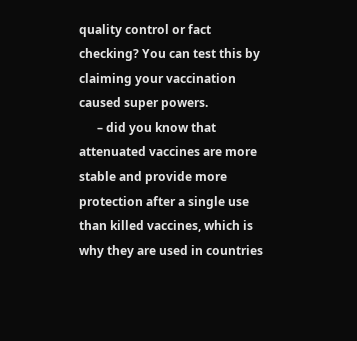quality control or fact checking? You can test this by claiming your vaccination caused super powers.
      – did you know that attenuated vaccines are more stable and provide more protection after a single use than killed vaccines, which is why they are used in countries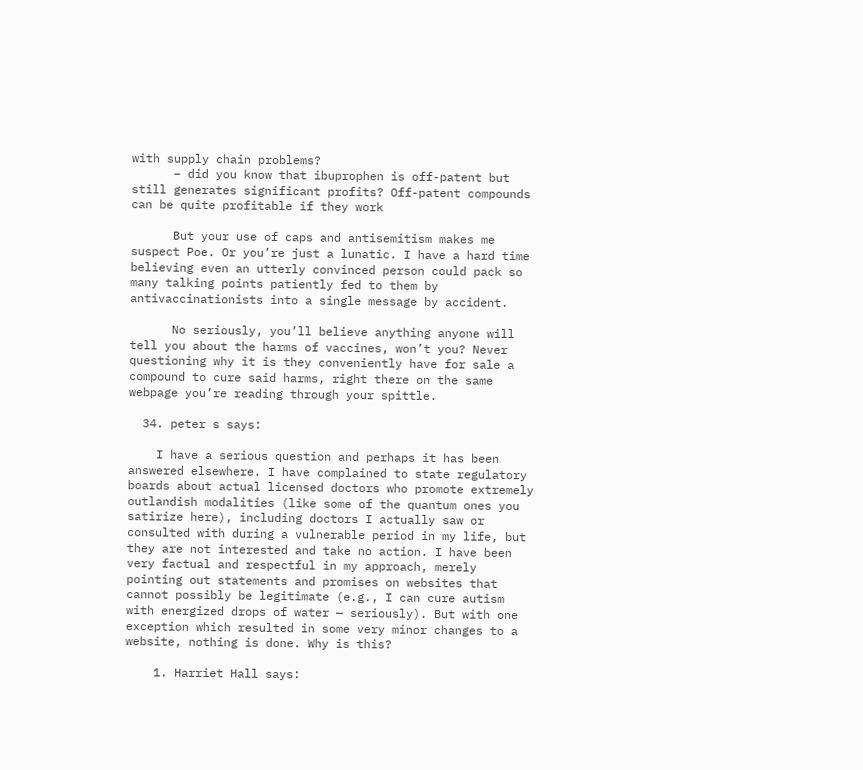with supply chain problems?
      – did you know that ibuprophen is off-patent but still generates significant profits? Off-patent compounds can be quite profitable if they work

      But your use of caps and antisemitism makes me suspect Poe. Or you’re just a lunatic. I have a hard time believing even an utterly convinced person could pack so many talking points patiently fed to them by antivaccinationists into a single message by accident.

      No seriously, you’ll believe anything anyone will tell you about the harms of vaccines, won’t you? Never questioning why it is they conveniently have for sale a compound to cure said harms, right there on the same webpage you’re reading through your spittle.

  34. peter s says:

    I have a serious question and perhaps it has been answered elsewhere. I have complained to state regulatory boards about actual licensed doctors who promote extremely outlandish modalities (like some of the quantum ones you satirize here), including doctors I actually saw or consulted with during a vulnerable period in my life, but they are not interested and take no action. I have been very factual and respectful in my approach, merely pointing out statements and promises on websites that cannot possibly be legitimate (e.g., I can cure autism with energized drops of water — seriously). But with one exception which resulted in some very minor changes to a website, nothing is done. Why is this?

    1. Harriet Hall says: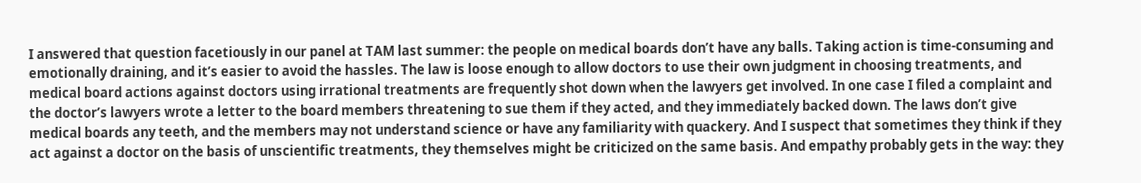I answered that question facetiously in our panel at TAM last summer: the people on medical boards don’t have any balls. Taking action is time-consuming and emotionally draining, and it’s easier to avoid the hassles. The law is loose enough to allow doctors to use their own judgment in choosing treatments, and medical board actions against doctors using irrational treatments are frequently shot down when the lawyers get involved. In one case I filed a complaint and the doctor’s lawyers wrote a letter to the board members threatening to sue them if they acted, and they immediately backed down. The laws don’t give medical boards any teeth, and the members may not understand science or have any familiarity with quackery. And I suspect that sometimes they think if they act against a doctor on the basis of unscientific treatments, they themselves might be criticized on the same basis. And empathy probably gets in the way: they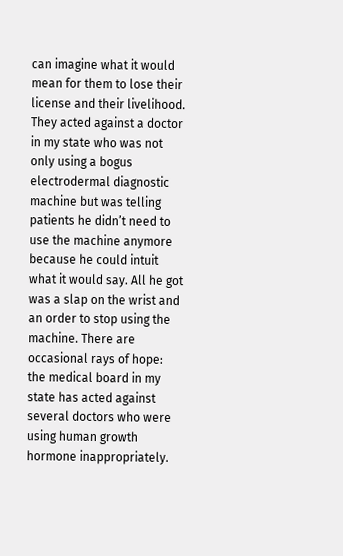can imagine what it would mean for them to lose their license and their livelihood. They acted against a doctor in my state who was not only using a bogus electrodermal diagnostic machine but was telling patients he didn’t need to use the machine anymore because he could intuit what it would say. All he got was a slap on the wrist and an order to stop using the machine. There are occasional rays of hope: the medical board in my state has acted against several doctors who were using human growth hormone inappropriately.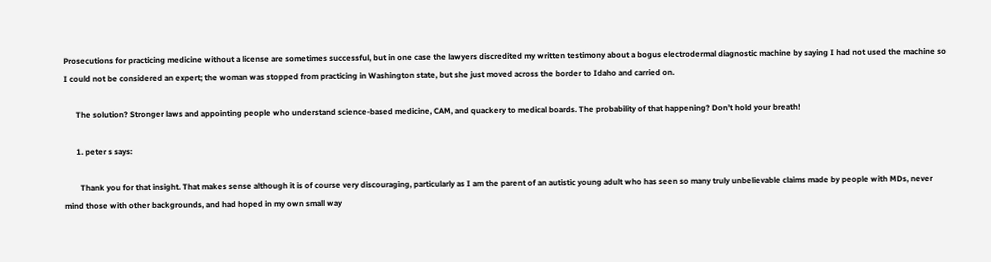Prosecutions for practicing medicine without a license are sometimes successful, but in one case the lawyers discredited my written testimony about a bogus electrodermal diagnostic machine by saying I had not used the machine so I could not be considered an expert; the woman was stopped from practicing in Washington state, but she just moved across the border to Idaho and carried on.

      The solution? Stronger laws and appointing people who understand science-based medicine, CAM, and quackery to medical boards. The probability of that happening? Don’t hold your breath!

      1. peter s says:

        Thank you for that insight. That makes sense although it is of course very discouraging, particularly as I am the parent of an autistic young adult who has seen so many truly unbelievable claims made by people with MDs, never mind those with other backgrounds, and had hoped in my own small way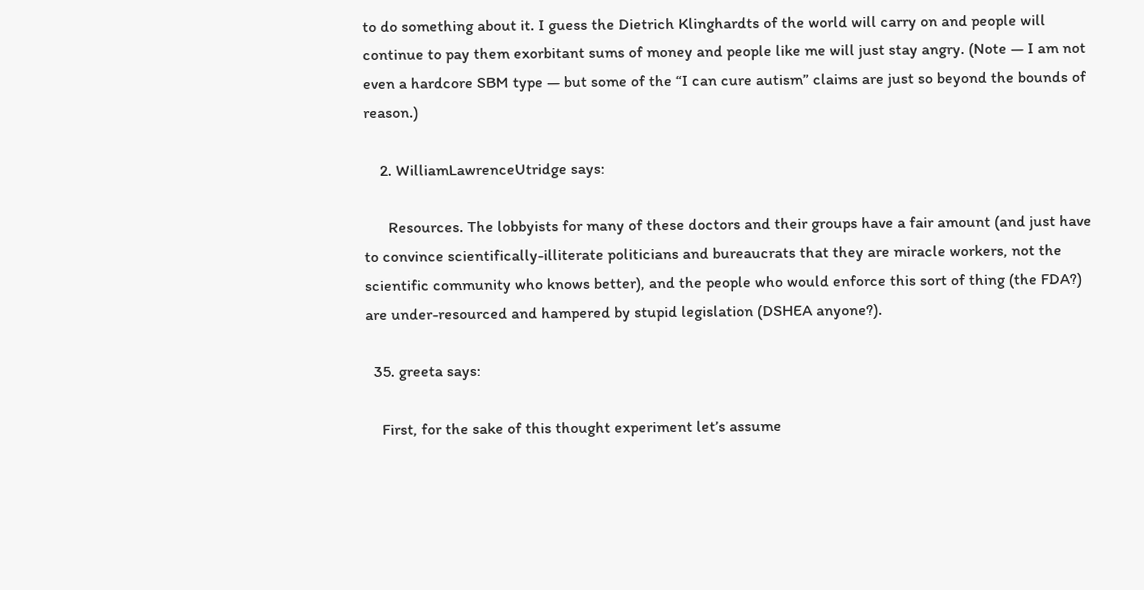to do something about it. I guess the Dietrich Klinghardts of the world will carry on and people will continue to pay them exorbitant sums of money and people like me will just stay angry. (Note — I am not even a hardcore SBM type — but some of the “I can cure autism” claims are just so beyond the bounds of reason.)

    2. WilliamLawrenceUtridge says:

      Resources. The lobbyists for many of these doctors and their groups have a fair amount (and just have to convince scientifically-illiterate politicians and bureaucrats that they are miracle workers, not the scientific community who knows better), and the people who would enforce this sort of thing (the FDA?) are under-resourced and hampered by stupid legislation (DSHEA anyone?).

  35. greeta says:

    First, for the sake of this thought experiment let’s assume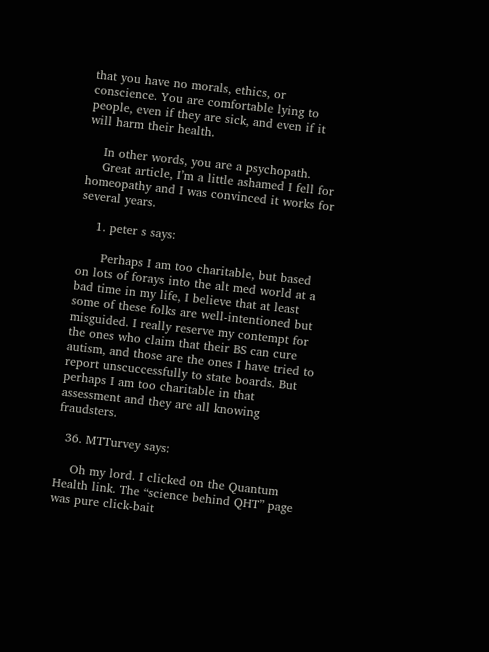that you have no morals, ethics, or conscience. You are comfortable lying to people, even if they are sick, and even if it will harm their health.

    In other words, you are a psychopath.
    Great article, I’m a little ashamed I fell for homeopathy and I was convinced it works for several years.

    1. peter s says:

      Perhaps I am too charitable, but based on lots of forays into the alt med world at a bad time in my life, I believe that at least some of these folks are well-intentioned but misguided. I really reserve my contempt for the ones who claim that their BS can cure autism, and those are the ones I have tried to report unscuccessfully to state boards. But perhaps I am too charitable in that assessment and they are all knowing fraudsters.

  36. MTTurvey says:

    Oh my lord. I clicked on the Quantum Health link. The “science behind QHT” page was pure click-bait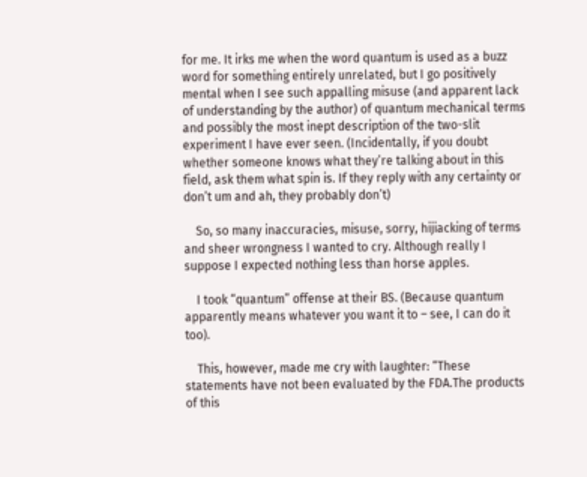for me. It irks me when the word quantum is used as a buzz word for something entirely unrelated, but I go positively mental when I see such appalling misuse (and apparent lack of understanding by the author) of quantum mechanical terms and possibly the most inept description of the two-slit experiment I have ever seen. (Incidentally, if you doubt whether someone knows what they’re talking about in this field, ask them what spin is. If they reply with any certainty or don’t um and ah, they probably don’t)

    So, so many inaccuracies, misuse, sorry, hijiacking of terms and sheer wrongness I wanted to cry. Although really I suppose I expected nothing less than horse apples.

    I took “quantum” offense at their BS. (Because quantum apparently means whatever you want it to – see, I can do it too).

    This, however, made me cry with laughter: “These statements have not been evaluated by the FDA.The products of this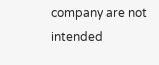company are not intended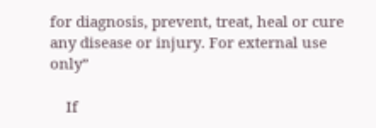for diagnosis, prevent, treat, heal or cure any disease or injury. For external use only”

    If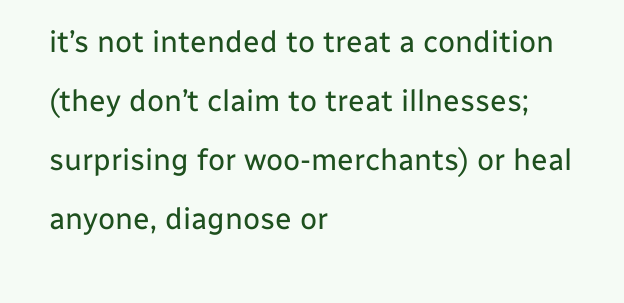it’s not intended to treat a condition (they don’t claim to treat illnesses; surprising for woo-merchants) or heal anyone, diagnose or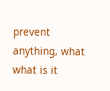prevent anything, what what is it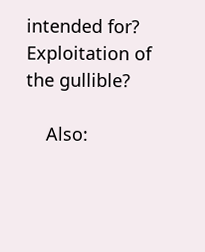intended for? Exploitation of the gullible?

    Also: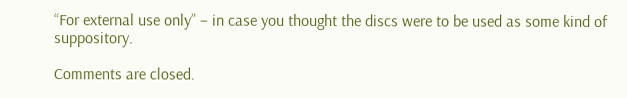“For external use only” – in case you thought the discs were to be used as some kind of suppository.

Comments are closed.